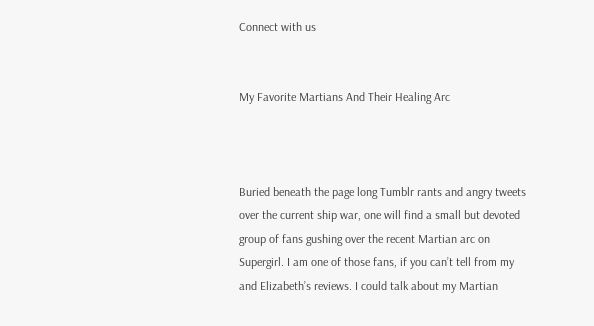Connect with us


My Favorite Martians And Their Healing Arc



Buried beneath the page long Tumblr rants and angry tweets over the current ship war, one will find a small but devoted group of fans gushing over the recent Martian arc on Supergirl. I am one of those fans, if you can’t tell from my and Elizabeth’s reviews. I could talk about my Martian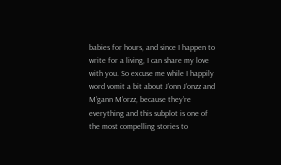babies for hours, and since I happen to write for a living, I can share my love with you. So excuse me while I happily word vomit a bit about J’onn J’onzz and M’gann M’orzz, because they’re everything and this subplot is one of the most compelling stories to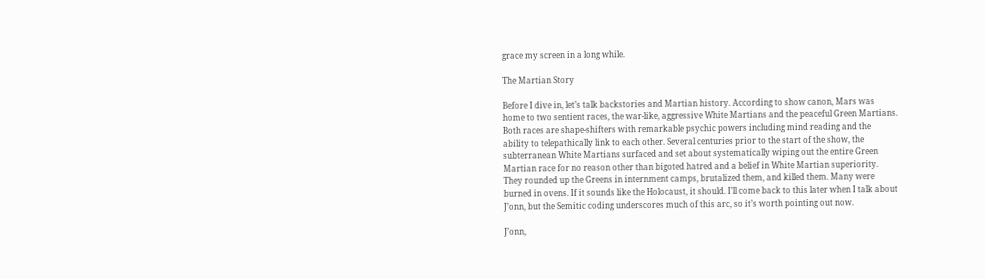grace my screen in a long while.

The Martian Story

Before I dive in, let’s talk backstories and Martian history. According to show canon, Mars was home to two sentient races, the war-like, aggressive White Martians and the peaceful Green Martians. Both races are shape-shifters with remarkable psychic powers including mind reading and the ability to telepathically link to each other. Several centuries prior to the start of the show, the subterranean White Martians surfaced and set about systematically wiping out the entire Green Martian race for no reason other than bigoted hatred and a belief in White Martian superiority. They rounded up the Greens in internment camps, brutalized them, and killed them. Many were burned in ovens. If it sounds like the Holocaust, it should. I’ll come back to this later when I talk about J’onn, but the Semitic coding underscores much of this arc, so it’s worth pointing out now.

J’onn,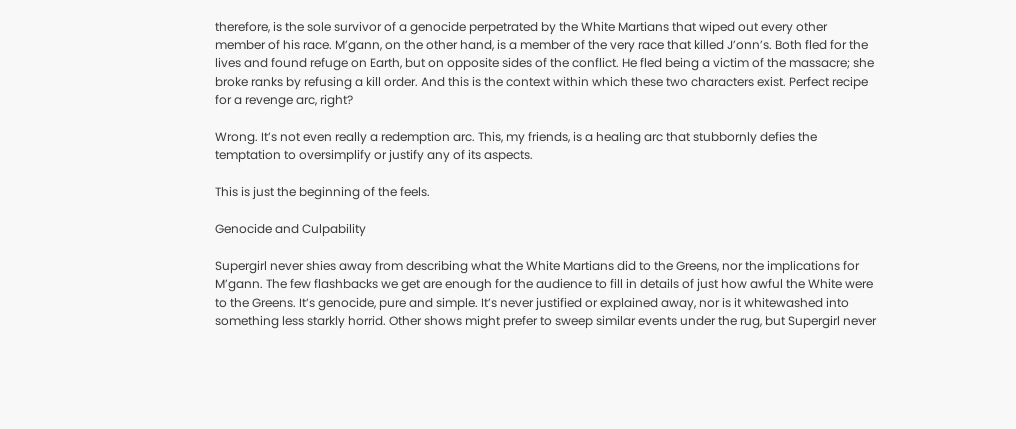therefore, is the sole survivor of a genocide perpetrated by the White Martians that wiped out every other member of his race. M’gann, on the other hand, is a member of the very race that killed J’onn’s. Both fled for the lives and found refuge on Earth, but on opposite sides of the conflict. He fled being a victim of the massacre; she broke ranks by refusing a kill order. And this is the context within which these two characters exist. Perfect recipe for a revenge arc, right?

Wrong. It’s not even really a redemption arc. This, my friends, is a healing arc that stubbornly defies the temptation to oversimplify or justify any of its aspects.

This is just the beginning of the feels.

Genocide and Culpability

Supergirl never shies away from describing what the White Martians did to the Greens, nor the implications for M’gann. The few flashbacks we get are enough for the audience to fill in details of just how awful the White were to the Greens. It’s genocide, pure and simple. It’s never justified or explained away, nor is it whitewashed into something less starkly horrid. Other shows might prefer to sweep similar events under the rug, but Supergirl never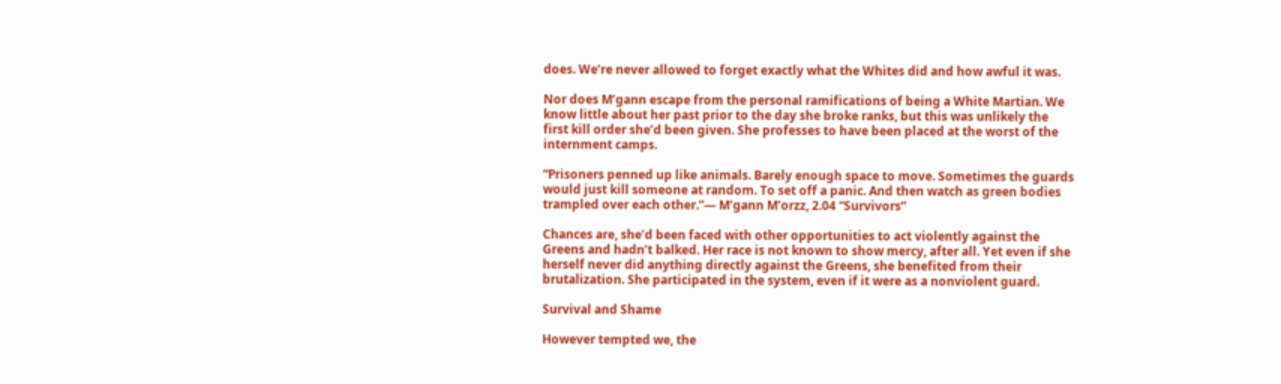does. We’re never allowed to forget exactly what the Whites did and how awful it was.

Nor does M’gann escape from the personal ramifications of being a White Martian. We know little about her past prior to the day she broke ranks, but this was unlikely the first kill order she’d been given. She professes to have been placed at the worst of the internment camps.

“Prisoners penned up like animals. Barely enough space to move. Sometimes the guards would just kill someone at random. To set off a panic. And then watch as green bodies trampled over each other.”— M’gann M’orzz, 2.04 “Survivors”

Chances are, she’d been faced with other opportunities to act violently against the Greens and hadn’t balked. Her race is not known to show mercy, after all. Yet even if she herself never did anything directly against the Greens, she benefited from their brutalization. She participated in the system, even if it were as a nonviolent guard.

Survival and Shame

However tempted we, the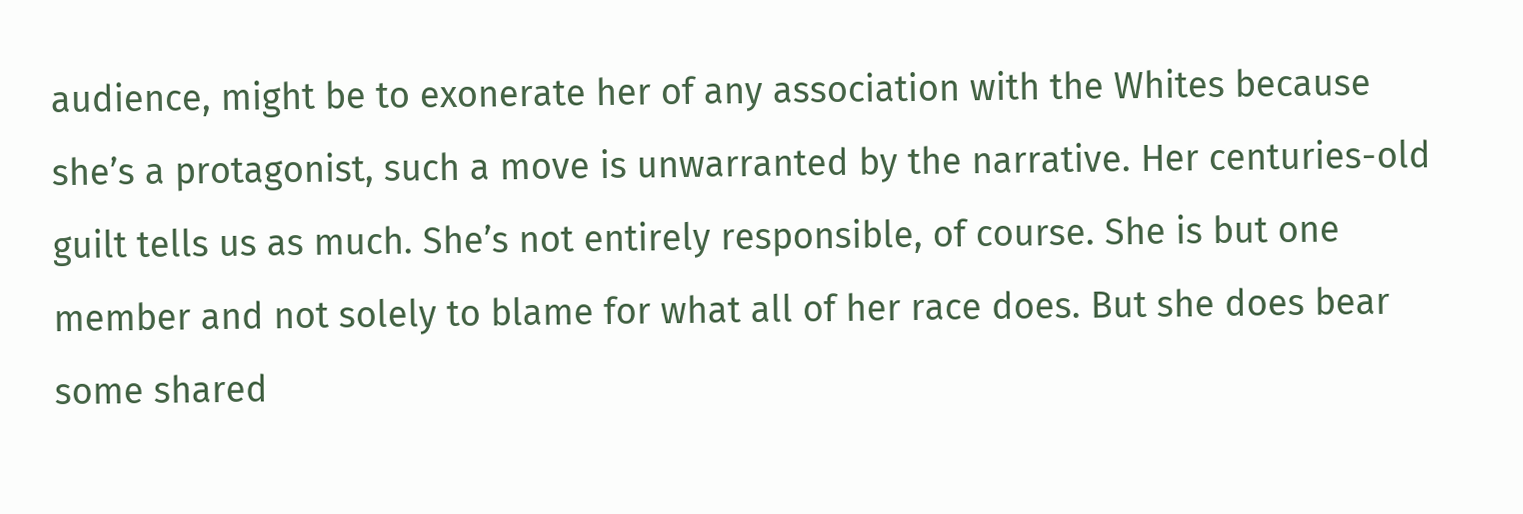audience, might be to exonerate her of any association with the Whites because she’s a protagonist, such a move is unwarranted by the narrative. Her centuries-old guilt tells us as much. She’s not entirely responsible, of course. She is but one member and not solely to blame for what all of her race does. But she does bear some shared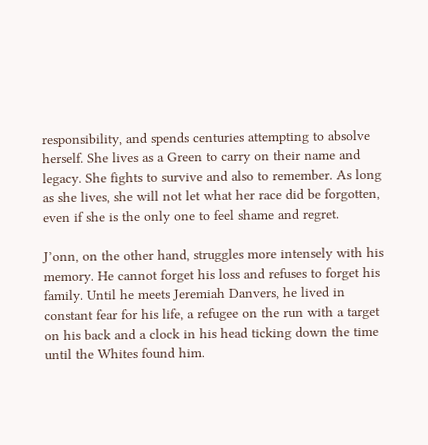responsibility, and spends centuries attempting to absolve herself. She lives as a Green to carry on their name and legacy. She fights to survive and also to remember. As long as she lives, she will not let what her race did be forgotten, even if she is the only one to feel shame and regret.

J’onn, on the other hand, struggles more intensely with his memory. He cannot forget his loss and refuses to forget his family. Until he meets Jeremiah Danvers, he lived in constant fear for his life, a refugee on the run with a target on his back and a clock in his head ticking down the time until the Whites found him.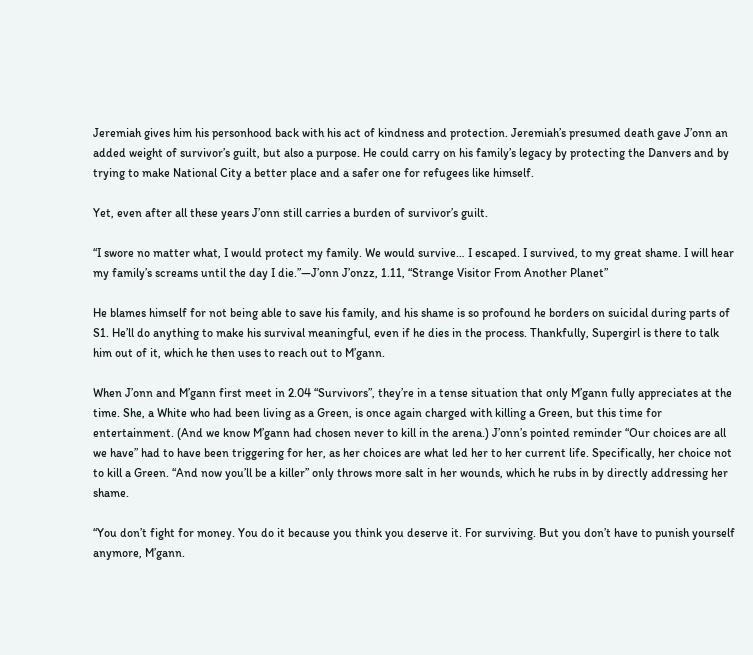Jeremiah gives him his personhood back with his act of kindness and protection. Jeremiah’s presumed death gave J’onn an added weight of survivor’s guilt, but also a purpose. He could carry on his family’s legacy by protecting the Danvers and by trying to make National City a better place and a safer one for refugees like himself.

Yet, even after all these years J’onn still carries a burden of survivor’s guilt.

“I swore no matter what, I would protect my family. We would survive… I escaped. I survived, to my great shame. I will hear my family’s screams until the day I die.”—J’onn J’onzz, 1.11, “Strange Visitor From Another Planet”

He blames himself for not being able to save his family, and his shame is so profound he borders on suicidal during parts of S1. He’ll do anything to make his survival meaningful, even if he dies in the process. Thankfully, Supergirl is there to talk him out of it, which he then uses to reach out to M’gann.

When J’onn and M’gann first meet in 2.04 “Survivors”, they’re in a tense situation that only M’gann fully appreciates at the time. She, a White who had been living as a Green, is once again charged with killing a Green, but this time for entertainment. (And we know M’gann had chosen never to kill in the arena.) J’onn’s pointed reminder “Our choices are all we have” had to have been triggering for her, as her choices are what led her to her current life. Specifically, her choice not to kill a Green. “And now you’ll be a killer” only throws more salt in her wounds, which he rubs in by directly addressing her shame.

“You don’t fight for money. You do it because you think you deserve it. For surviving. But you don’t have to punish yourself anymore, M’gann.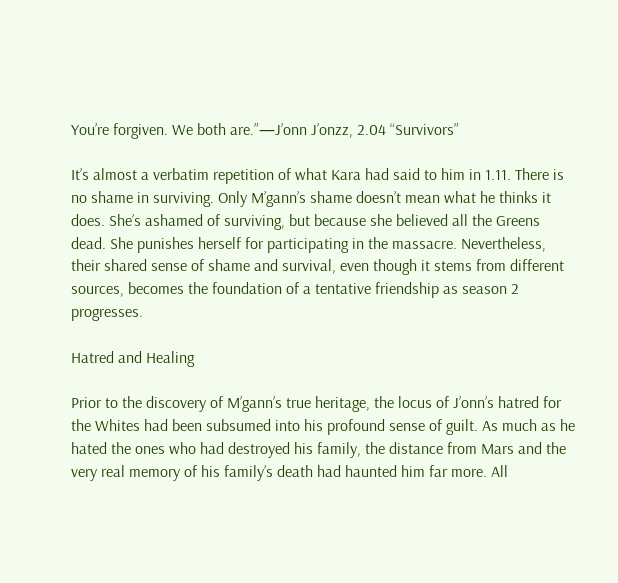You’re forgiven. We both are.”—J’onn J’onzz, 2.04 “Survivors”

It’s almost a verbatim repetition of what Kara had said to him in 1.11. There is no shame in surviving. Only M’gann’s shame doesn’t mean what he thinks it does. She’s ashamed of surviving, but because she believed all the Greens dead. She punishes herself for participating in the massacre. Nevertheless, their shared sense of shame and survival, even though it stems from different sources, becomes the foundation of a tentative friendship as season 2 progresses.

Hatred and Healing

Prior to the discovery of M’gann’s true heritage, the locus of J’onn’s hatred for the Whites had been subsumed into his profound sense of guilt. As much as he hated the ones who had destroyed his family, the distance from Mars and the very real memory of his family’s death had haunted him far more. All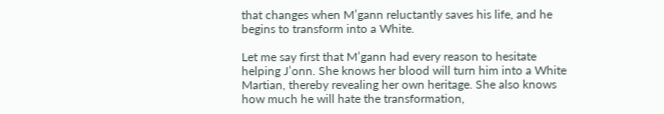that changes when M’gann reluctantly saves his life, and he begins to transform into a White.

Let me say first that M’gann had every reason to hesitate helping J’onn. She knows her blood will turn him into a White Martian, thereby revealing her own heritage. She also knows how much he will hate the transformation,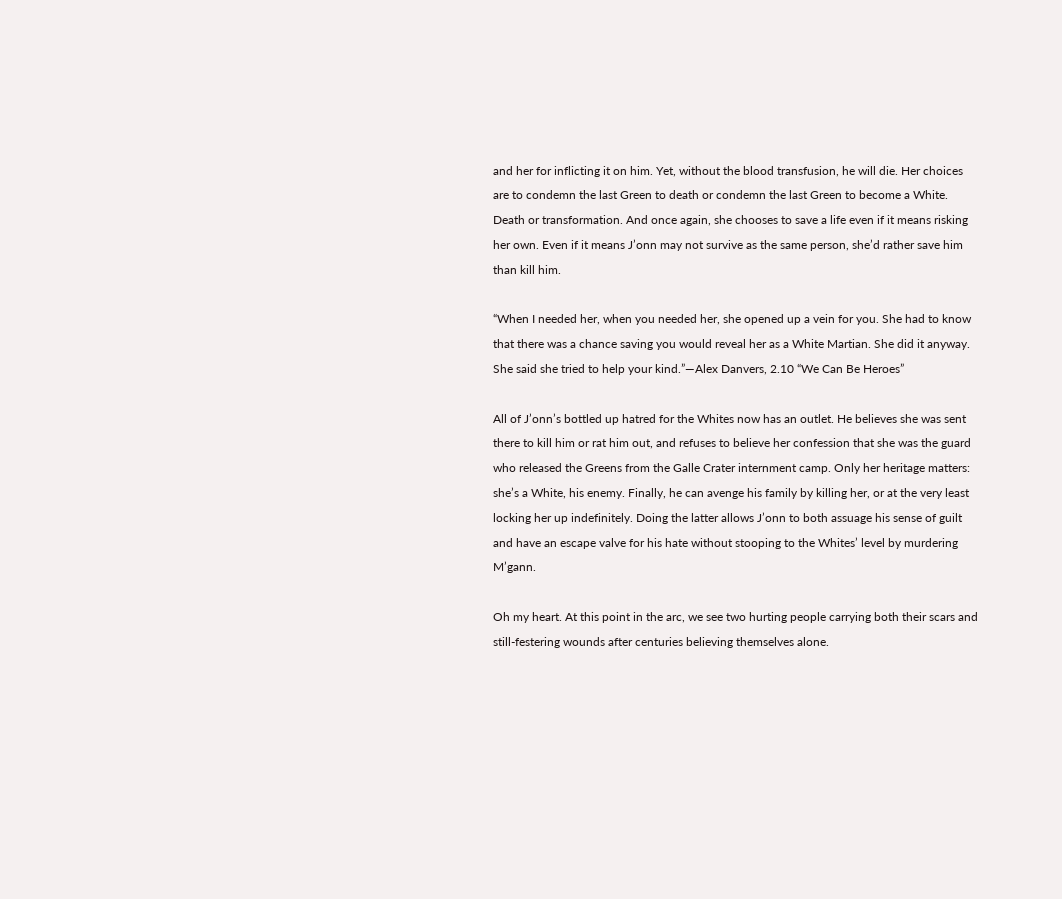and her for inflicting it on him. Yet, without the blood transfusion, he will die. Her choices are to condemn the last Green to death or condemn the last Green to become a White. Death or transformation. And once again, she chooses to save a life even if it means risking her own. Even if it means J’onn may not survive as the same person, she’d rather save him than kill him.

“When I needed her, when you needed her, she opened up a vein for you. She had to know that there was a chance saving you would reveal her as a White Martian. She did it anyway. She said she tried to help your kind.”—Alex Danvers, 2.10 “We Can Be Heroes”

All of J’onn’s bottled up hatred for the Whites now has an outlet. He believes she was sent there to kill him or rat him out, and refuses to believe her confession that she was the guard who released the Greens from the Galle Crater internment camp. Only her heritage matters: she’s a White, his enemy. Finally, he can avenge his family by killing her, or at the very least locking her up indefinitely. Doing the latter allows J’onn to both assuage his sense of guilt and have an escape valve for his hate without stooping to the Whites’ level by murdering M’gann.

Oh my heart. At this point in the arc, we see two hurting people carrying both their scars and still-festering wounds after centuries believing themselves alone.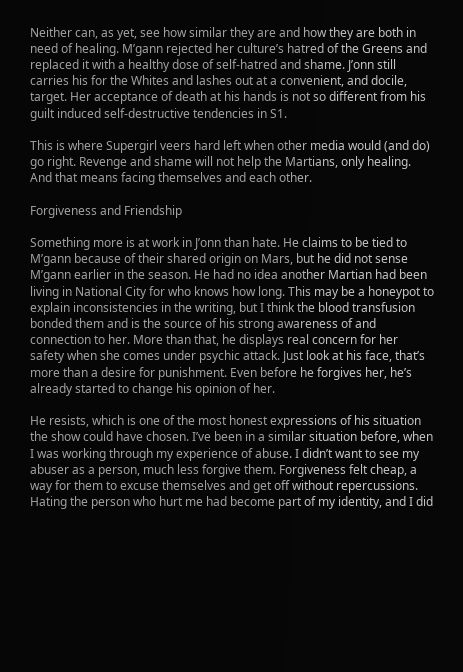Neither can, as yet, see how similar they are and how they are both in need of healing. M’gann rejected her culture’s hatred of the Greens and replaced it with a healthy dose of self-hatred and shame. J’onn still carries his for the Whites and lashes out at a convenient, and docile, target. Her acceptance of death at his hands is not so different from his guilt induced self-destructive tendencies in S1.

This is where Supergirl veers hard left when other media would (and do) go right. Revenge and shame will not help the Martians, only healing. And that means facing themselves and each other.

Forgiveness and Friendship

Something more is at work in J’onn than hate. He claims to be tied to M’gann because of their shared origin on Mars, but he did not sense M’gann earlier in the season. He had no idea another Martian had been living in National City for who knows how long. This may be a honeypot to explain inconsistencies in the writing, but I think the blood transfusion bonded them and is the source of his strong awareness of and connection to her. More than that, he displays real concern for her safety when she comes under psychic attack. Just look at his face, that’s more than a desire for punishment. Even before he forgives her, he’s already started to change his opinion of her.

He resists, which is one of the most honest expressions of his situation the show could have chosen. I’ve been in a similar situation before, when I was working through my experience of abuse. I didn’t want to see my abuser as a person, much less forgive them. Forgiveness felt cheap, a way for them to excuse themselves and get off without repercussions. Hating the person who hurt me had become part of my identity, and I did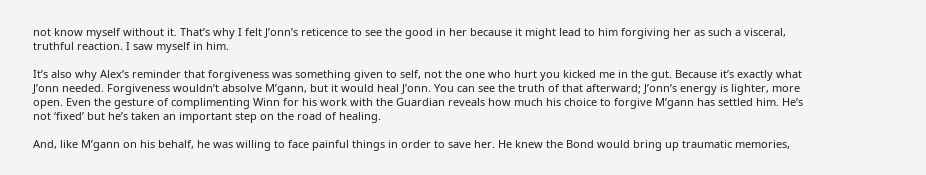not know myself without it. That’s why I felt J’onn’s reticence to see the good in her because it might lead to him forgiving her as such a visceral, truthful reaction. I saw myself in him.

It’s also why Alex’s reminder that forgiveness was something given to self, not the one who hurt you kicked me in the gut. Because it’s exactly what J’onn needed. Forgiveness wouldn’t absolve M’gann, but it would heal J’onn. You can see the truth of that afterward; J’onn’s energy is lighter, more open. Even the gesture of complimenting Winn for his work with the Guardian reveals how much his choice to forgive M’gann has settled him. He’s not ‘fixed’ but he’s taken an important step on the road of healing.

And, like M’gann on his behalf, he was willing to face painful things in order to save her. He knew the Bond would bring up traumatic memories,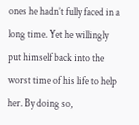ones he hadn’t fully faced in a long time. Yet he willingly put himself back into the worst time of his life to help her. By doing so,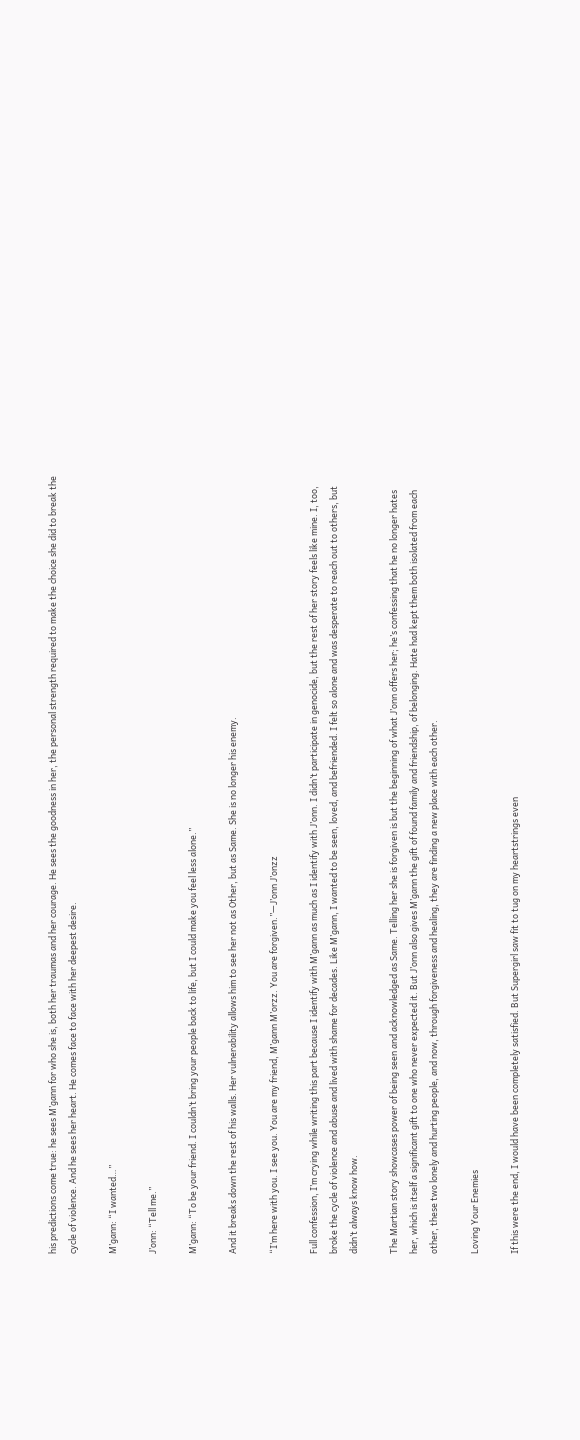his predictions come true: he sees M’gann for who she is, both her traumas and her courage. He sees the goodness in her, the personal strength required to make the choice she did to break the cycle of violence. And he sees her heart. He comes face to face with her deepest desire.

M’gann: “I wanted…”

J’onn: “Tell me.”

M’gann: “To be your friend. I couldn’t bring your people back to life, but I could make you feel less alone.”

And it breaks down the rest of his walls. Her vulnerability allows him to see her not as Other, but as Same. She is no longer his enemy.

“I’m here with you. I see you. You are my friend, M’gann M’orzz. You are forgiven.”—J’onn J’onzz

Full confession, I’m crying while writing this part because I identify with M’gann as much as I identify with J’onn. I didn’t participate in genocide, but the rest of her story feels like mine. I, too, broke the cycle of violence and abuse and lived with shame for decades. Like M’gann, I wanted to be seen, loved, and befriended. I felt so alone and was desperate to reach out to others, but didn’t always know how.

The Martian story showcases power of being seen and acknowledged as Same. Telling her she is forgiven is but the beginning of what J’onn offers her; he’s confessing that he no longer hates her, which is itself a significant gift to one who never expected it. But J’onn also gives M’gann the gift of found family and friendship, of belonging. Hate had kept them both isolated from each other, these two lonely and hurting people, and now, through forgiveness and healing, they are finding a new place with each other.

Loving Your Enemies

If this were the end, I would have been completely satisfied. But Supergirl saw fit to tug on my heartstrings even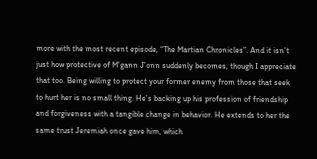more with the most recent episode, “The Martian Chronicles”. And it isn’t just how protective of M’gann J’onn suddenly becomes, though I appreciate that too. Being willing to protect your former enemy from those that seek to hurt her is no small thing. He’s backing up his profession of friendship and forgiveness with a tangible change in behavior. He extends to her the same trust Jeremiah once gave him, which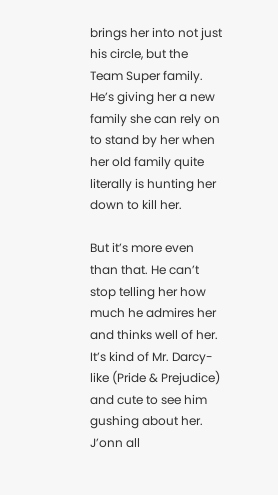brings her into not just his circle, but the Team Super family. He’s giving her a new family she can rely on to stand by her when her old family quite literally is hunting her down to kill her.

But it’s more even than that. He can’t stop telling her how much he admires her and thinks well of her. It’s kind of Mr. Darcy-like (Pride & Prejudice) and cute to see him gushing about her. J’onn all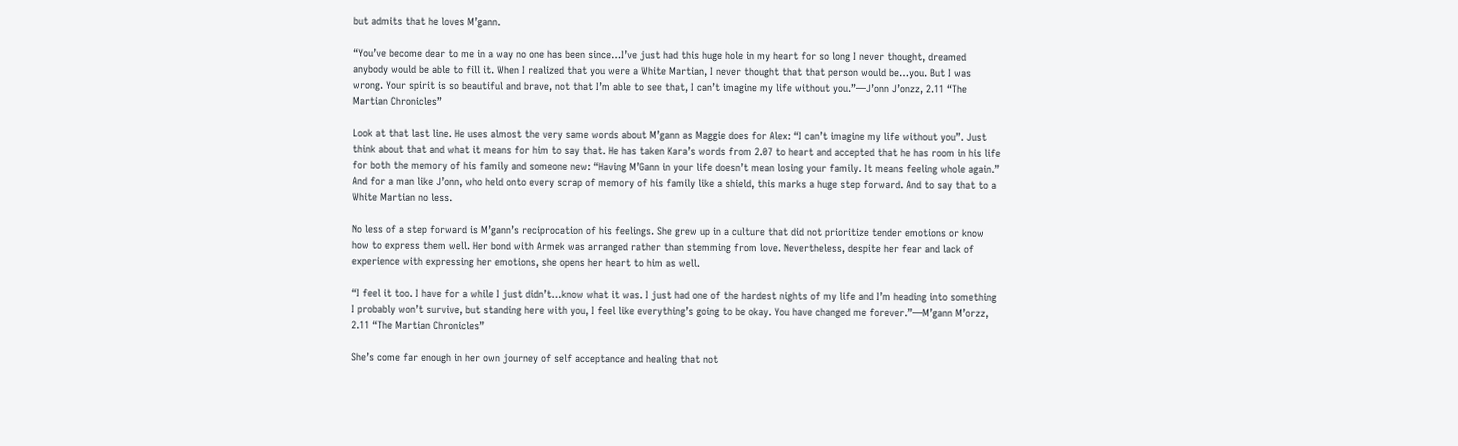but admits that he loves M’gann.

“You’ve become dear to me in a way no one has been since…I’ve just had this huge hole in my heart for so long I never thought, dreamed anybody would be able to fill it. When I realized that you were a White Martian, I never thought that that person would be…you. But I was wrong. Your spirit is so beautiful and brave, not that I’m able to see that, I can’t imagine my life without you.”—J’onn J’onzz, 2.11 “The Martian Chronicles”

Look at that last line. He uses almost the very same words about M’gann as Maggie does for Alex: “I can’t imagine my life without you”. Just think about that and what it means for him to say that. He has taken Kara’s words from 2.07 to heart and accepted that he has room in his life for both the memory of his family and someone new: “Having M’Gann in your life doesn’t mean losing your family. It means feeling whole again.” And for a man like J’onn, who held onto every scrap of memory of his family like a shield, this marks a huge step forward. And to say that to a White Martian no less.

No less of a step forward is M’gann’s reciprocation of his feelings. She grew up in a culture that did not prioritize tender emotions or know how to express them well. Her bond with Armek was arranged rather than stemming from love. Nevertheless, despite her fear and lack of experience with expressing her emotions, she opens her heart to him as well.

“I feel it too. I have for a while I just didn’t…know what it was. I just had one of the hardest nights of my life and I’m heading into something I probably won’t survive, but standing here with you, I feel like everything’s going to be okay. You have changed me forever.”—M’gann M’orzz, 2.11 “The Martian Chronicles”

She’s come far enough in her own journey of self acceptance and healing that not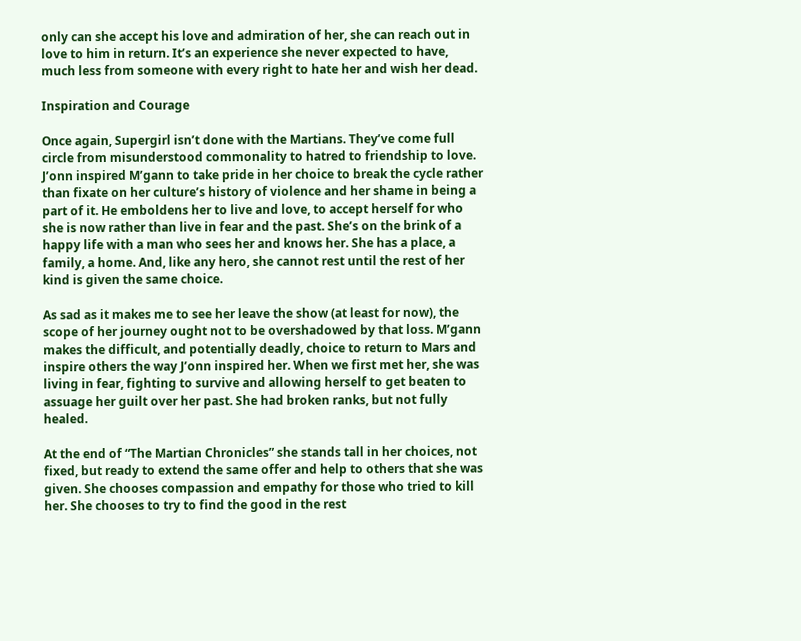only can she accept his love and admiration of her, she can reach out in love to him in return. It’s an experience she never expected to have, much less from someone with every right to hate her and wish her dead.

Inspiration and Courage

Once again, Supergirl isn’t done with the Martians. They’ve come full circle from misunderstood commonality to hatred to friendship to love. J’onn inspired M’gann to take pride in her choice to break the cycle rather than fixate on her culture’s history of violence and her shame in being a part of it. He emboldens her to live and love, to accept herself for who she is now rather than live in fear and the past. She’s on the brink of a happy life with a man who sees her and knows her. She has a place, a family, a home. And, like any hero, she cannot rest until the rest of her kind is given the same choice.

As sad as it makes me to see her leave the show (at least for now), the scope of her journey ought not to be overshadowed by that loss. M’gann makes the difficult, and potentially deadly, choice to return to Mars and inspire others the way J’onn inspired her. When we first met her, she was living in fear, fighting to survive and allowing herself to get beaten to assuage her guilt over her past. She had broken ranks, but not fully healed.

At the end of “The Martian Chronicles” she stands tall in her choices, not fixed, but ready to extend the same offer and help to others that she was given. She chooses compassion and empathy for those who tried to kill her. She chooses to try to find the good in the rest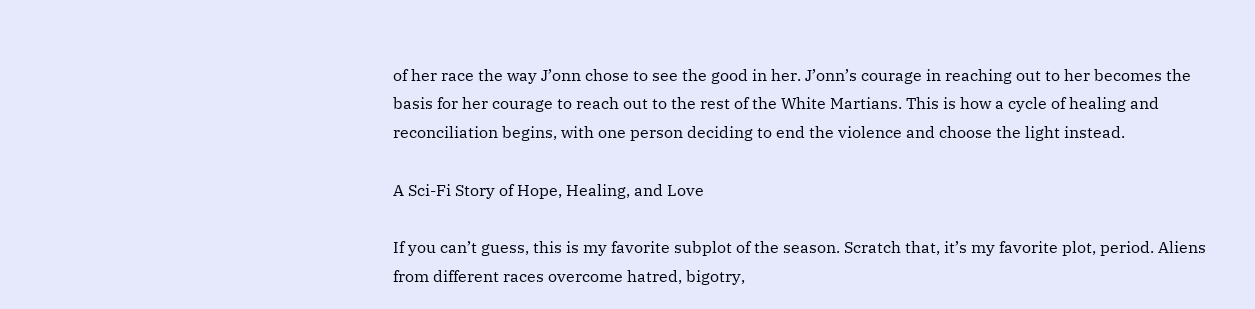of her race the way J’onn chose to see the good in her. J’onn’s courage in reaching out to her becomes the basis for her courage to reach out to the rest of the White Martians. This is how a cycle of healing and reconciliation begins, with one person deciding to end the violence and choose the light instead.

A Sci-Fi Story of Hope, Healing, and Love

If you can’t guess, this is my favorite subplot of the season. Scratch that, it’s my favorite plot, period. Aliens from different races overcome hatred, bigotry,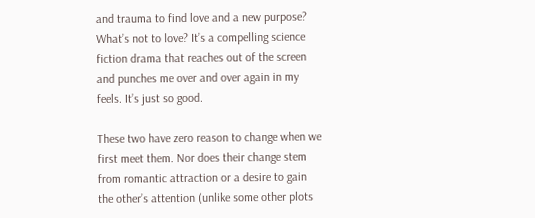and trauma to find love and a new purpose? What’s not to love? It’s a compelling science fiction drama that reaches out of the screen and punches me over and over again in my feels. It’s just so good.

These two have zero reason to change when we first meet them. Nor does their change stem from romantic attraction or a desire to gain the other’s attention (unlike some other plots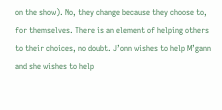on the show). No, they change because they choose to, for themselves. There is an element of helping others to their choices, no doubt. J’onn wishes to help M’gann and she wishes to help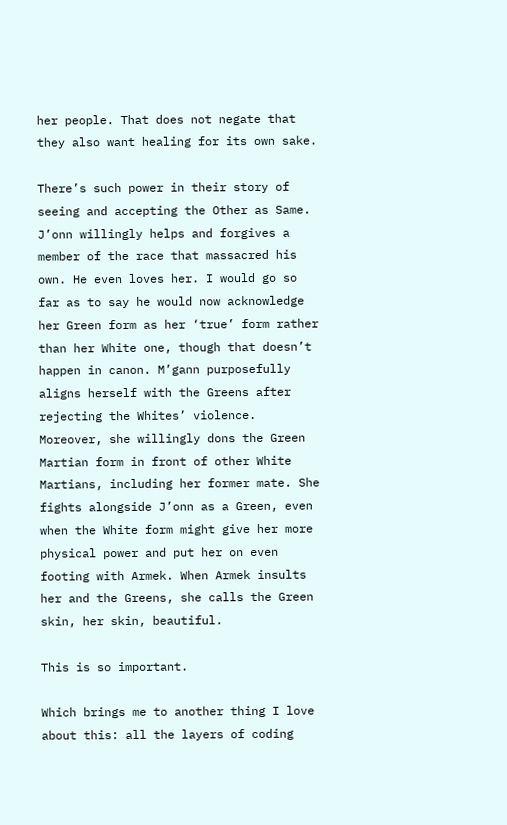her people. That does not negate that they also want healing for its own sake.

There’s such power in their story of seeing and accepting the Other as Same. J’onn willingly helps and forgives a member of the race that massacred his own. He even loves her. I would go so far as to say he would now acknowledge her Green form as her ‘true’ form rather than her White one, though that doesn’t happen in canon. M’gann purposefully aligns herself with the Greens after rejecting the Whites’ violence. Moreover, she willingly dons the Green Martian form in front of other White Martians, including her former mate. She fights alongside J’onn as a Green, even when the White form might give her more physical power and put her on even footing with Armek. When Armek insults her and the Greens, she calls the Green skin, her skin, beautiful.

This is so important.

Which brings me to another thing I love about this: all the layers of coding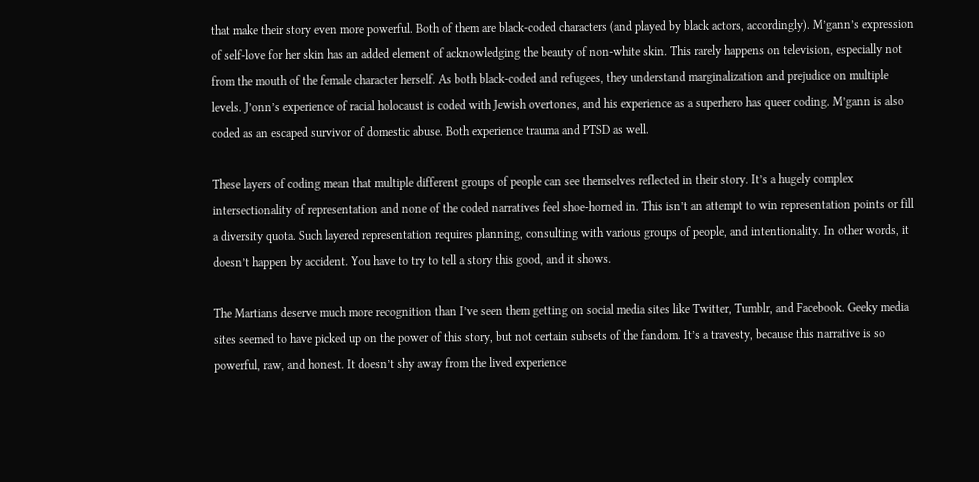that make their story even more powerful. Both of them are black-coded characters (and played by black actors, accordingly). M’gann’s expression of self-love for her skin has an added element of acknowledging the beauty of non-white skin. This rarely happens on television, especially not from the mouth of the female character herself. As both black-coded and refugees, they understand marginalization and prejudice on multiple levels. J’onn’s experience of racial holocaust is coded with Jewish overtones, and his experience as a superhero has queer coding. M’gann is also coded as an escaped survivor of domestic abuse. Both experience trauma and PTSD as well.

These layers of coding mean that multiple different groups of people can see themselves reflected in their story. It’s a hugely complex intersectionality of representation and none of the coded narratives feel shoe-horned in. This isn’t an attempt to win representation points or fill a diversity quota. Such layered representation requires planning, consulting with various groups of people, and intentionality. In other words, it doesn’t happen by accident. You have to try to tell a story this good, and it shows.

The Martians deserve much more recognition than I’ve seen them getting on social media sites like Twitter, Tumblr, and Facebook. Geeky media sites seemed to have picked up on the power of this story, but not certain subsets of the fandom. It’s a travesty, because this narrative is so powerful, raw, and honest. It doesn’t shy away from the lived experience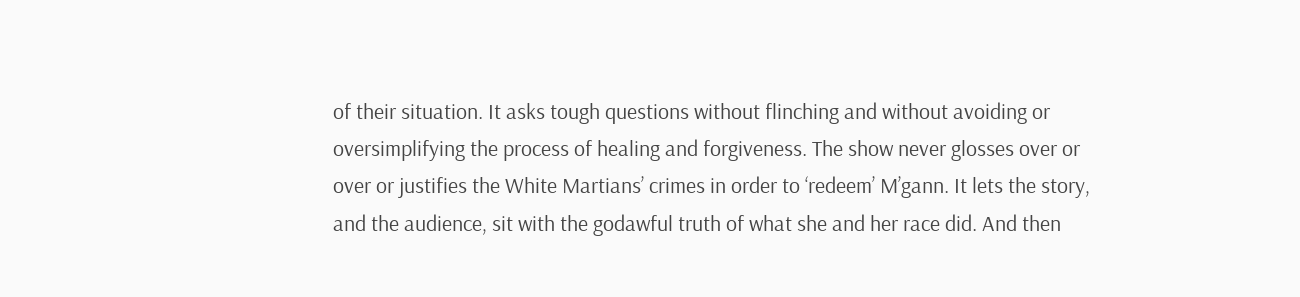of their situation. It asks tough questions without flinching and without avoiding or oversimplifying the process of healing and forgiveness. The show never glosses over or over or justifies the White Martians’ crimes in order to ‘redeem’ M’gann. It lets the story, and the audience, sit with the godawful truth of what she and her race did. And then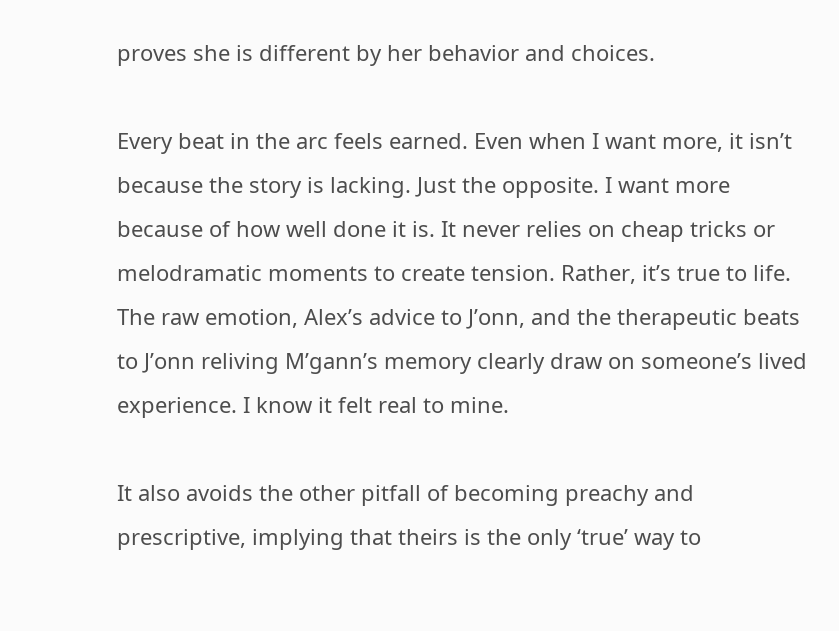proves she is different by her behavior and choices.

Every beat in the arc feels earned. Even when I want more, it isn’t because the story is lacking. Just the opposite. I want more because of how well done it is. It never relies on cheap tricks or melodramatic moments to create tension. Rather, it’s true to life. The raw emotion, Alex’s advice to J’onn, and the therapeutic beats to J’onn reliving M’gann’s memory clearly draw on someone’s lived experience. I know it felt real to mine.

It also avoids the other pitfall of becoming preachy and prescriptive, implying that theirs is the only ‘true’ way to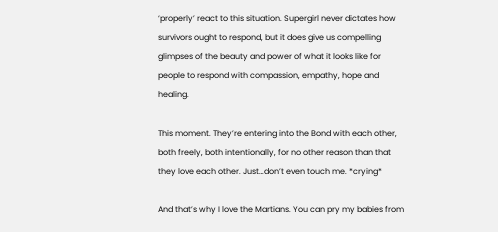‘properly’ react to this situation. Supergirl never dictates how survivors ought to respond, but it does give us compelling glimpses of the beauty and power of what it looks like for people to respond with compassion, empathy, hope and healing.

This moment. They’re entering into the Bond with each other, both freely, both intentionally, for no other reason than that they love each other. Just…don’t even touch me. *crying*

And that’s why I love the Martians. You can pry my babies from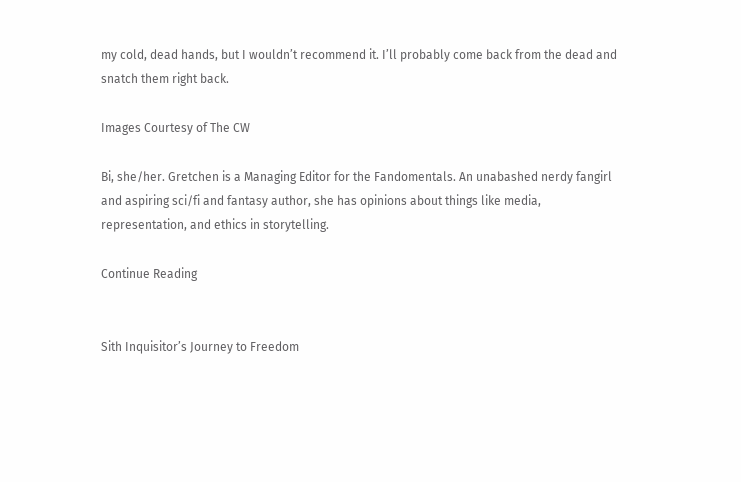my cold, dead hands, but I wouldn’t recommend it. I’ll probably come back from the dead and snatch them right back.

Images Courtesy of The CW

Bi, she/her. Gretchen is a Managing Editor for the Fandomentals. An unabashed nerdy fangirl and aspiring sci/fi and fantasy author, she has opinions about things like media, representation, and ethics in storytelling.

Continue Reading


Sith Inquisitor’s Journey to Freedom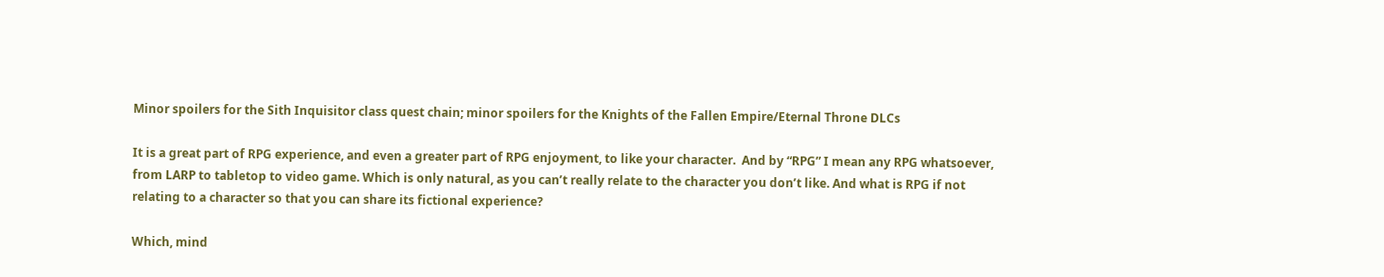Minor spoilers for the Sith Inquisitor class quest chain; minor spoilers for the Knights of the Fallen Empire/Eternal Throne DLCs

It is a great part of RPG experience, and even a greater part of RPG enjoyment, to like your character.  And by “RPG” I mean any RPG whatsoever, from LARP to tabletop to video game. Which is only natural, as you can’t really relate to the character you don’t like. And what is RPG if not relating to a character so that you can share its fictional experience?

Which, mind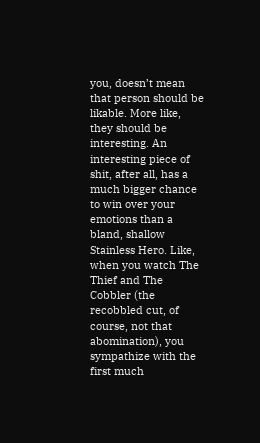you, doesn’t mean that person should be likable. More like, they should be interesting. An interesting piece of shit, after all, has a much bigger chance to win over your emotions than a bland, shallow Stainless Hero. Like, when you watch The Thief and The Cobbler (the recobbled cut, of course, not that abomination), you sympathize with the first much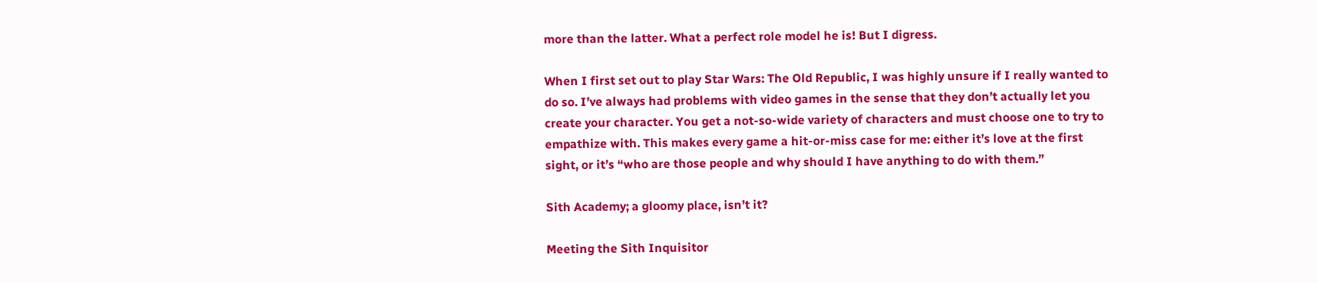more than the latter. What a perfect role model he is! But I digress.

When I first set out to play Star Wars: The Old Republic, I was highly unsure if I really wanted to do so. I’ve always had problems with video games in the sense that they don’t actually let you create your character. You get a not-so-wide variety of characters and must choose one to try to empathize with. This makes every game a hit-or-miss case for me: either it’s love at the first sight, or it’s “who are those people and why should I have anything to do with them.”

Sith Academy; a gloomy place, isn’t it?

Meeting the Sith Inquisitor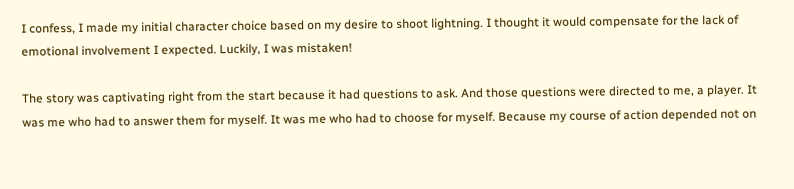I confess, I made my initial character choice based on my desire to shoot lightning. I thought it would compensate for the lack of emotional involvement I expected. Luckily, I was mistaken!

The story was captivating right from the start because it had questions to ask. And those questions were directed to me, a player. It was me who had to answer them for myself. It was me who had to choose for myself. Because my course of action depended not on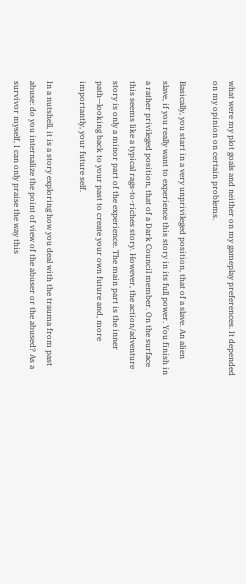what were my plot goals and neither on my gameplay preferences. It depended on my opinion on certain problems.

Basically, you start in a very unprivileged position, that of a slave. An alien slave, if you really want to experience this story in its full power. You finish in a rather privileged position, that of a Dark Council member. On the surface this seems like a typical rags-to-riches story. However, the action/adventure story is only a minor part of the experience. The main part is the inner path—looking back to your past to create your own future and, more importantly, your future self.

In a nutshell, it is a story exploring how you deal with the trauma from past abuse: do you internalize the point of view of the abuser or the abused? As a survivor myself, I can only praise the way this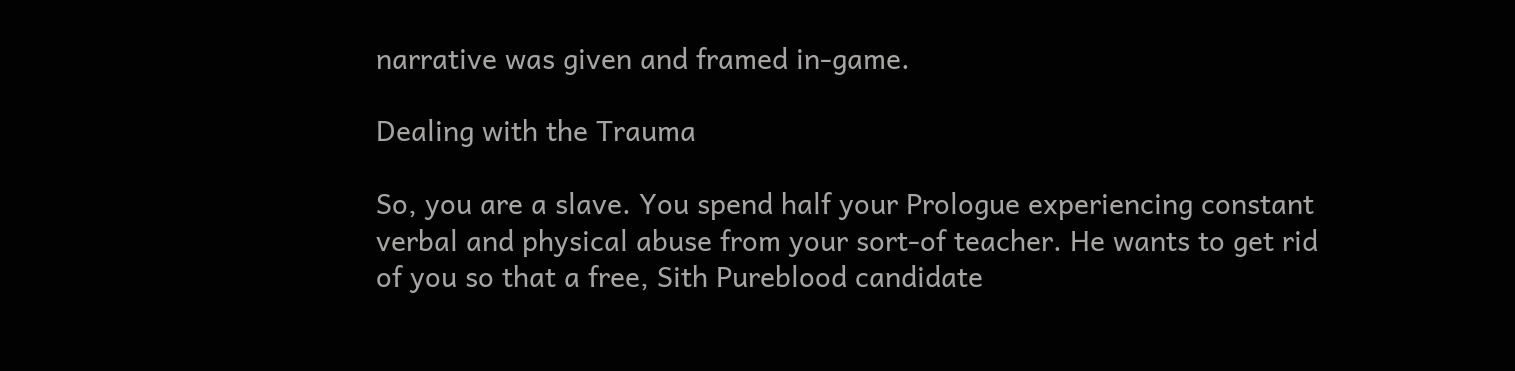narrative was given and framed in-game.

Dealing with the Trauma

So, you are a slave. You spend half your Prologue experiencing constant verbal and physical abuse from your sort-of teacher. He wants to get rid of you so that a free, Sith Pureblood candidate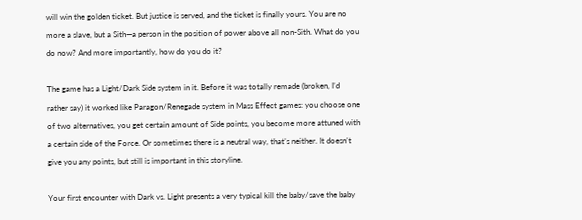will win the golden ticket. But justice is served, and the ticket is finally yours. You are no more a slave, but a Sith—a person in the position of power above all non-Sith. What do you do now? And more importantly, how do you do it?

The game has a Light/Dark Side system in it. Before it was totally remade (broken, I’d rather say) it worked like Paragon/Renegade system in Mass Effect games: you choose one of two alternatives, you get certain amount of Side points, you become more attuned with a certain side of the Force. Or sometimes there is a neutral way, that’s neither. It doesn’t give you any points, but still is important in this storyline.

Your first encounter with Dark vs. Light presents a very typical kill the baby/save the baby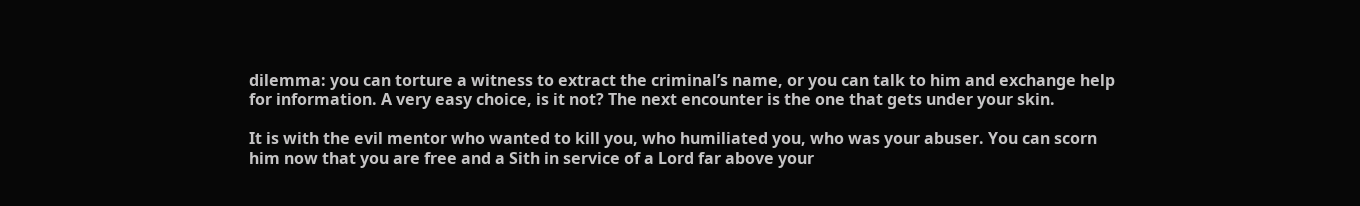dilemma: you can torture a witness to extract the criminal’s name, or you can talk to him and exchange help for information. A very easy choice, is it not? The next encounter is the one that gets under your skin.

It is with the evil mentor who wanted to kill you, who humiliated you, who was your abuser. You can scorn him now that you are free and a Sith in service of a Lord far above your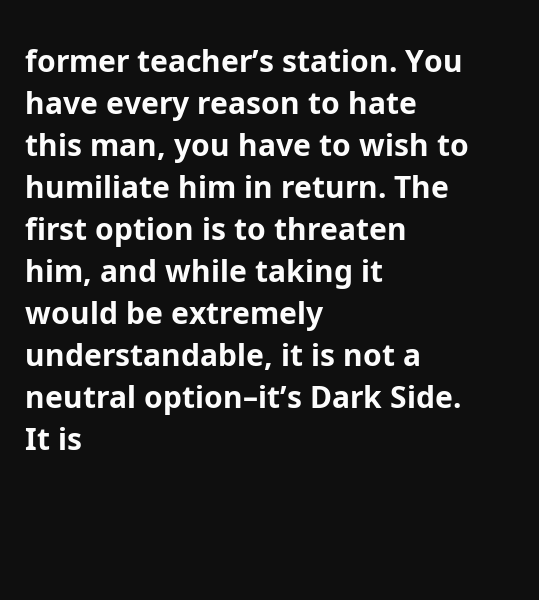former teacher’s station. You have every reason to hate this man, you have to wish to humiliate him in return. The first option is to threaten him, and while taking it would be extremely understandable, it is not a neutral option–it’s Dark Side. It is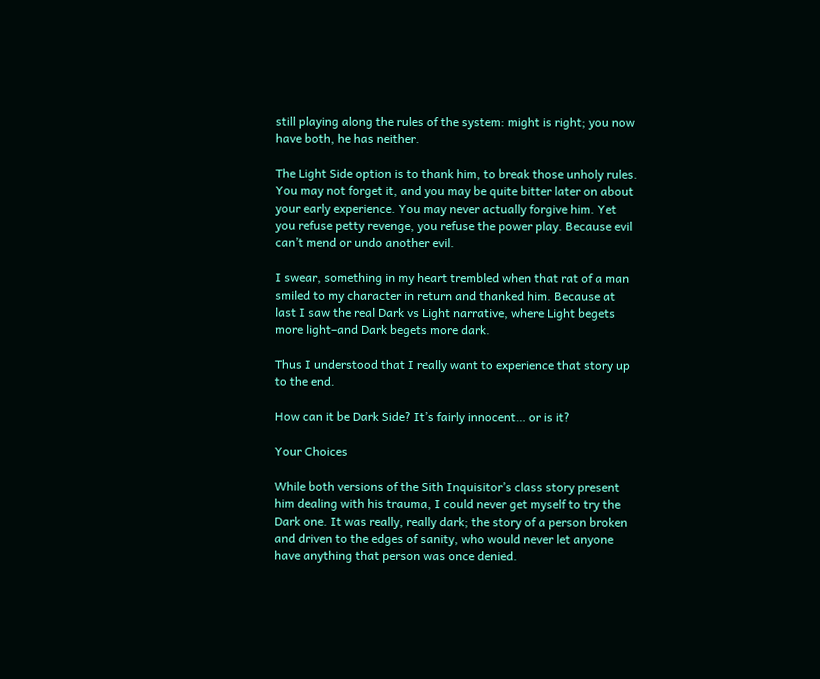still playing along the rules of the system: might is right; you now have both, he has neither.

The Light Side option is to thank him, to break those unholy rules. You may not forget it, and you may be quite bitter later on about your early experience. You may never actually forgive him. Yet you refuse petty revenge, you refuse the power play. Because evil can’t mend or undo another evil.

I swear, something in my heart trembled when that rat of a man smiled to my character in return and thanked him. Because at last I saw the real Dark vs Light narrative, where Light begets more light–and Dark begets more dark.

Thus I understood that I really want to experience that story up to the end.

How can it be Dark Side? It’s fairly innocent… or is it?

Your Choices

While both versions of the Sith Inquisitor’s class story present him dealing with his trauma, I could never get myself to try the Dark one. It was really, really dark; the story of a person broken and driven to the edges of sanity, who would never let anyone have anything that person was once denied.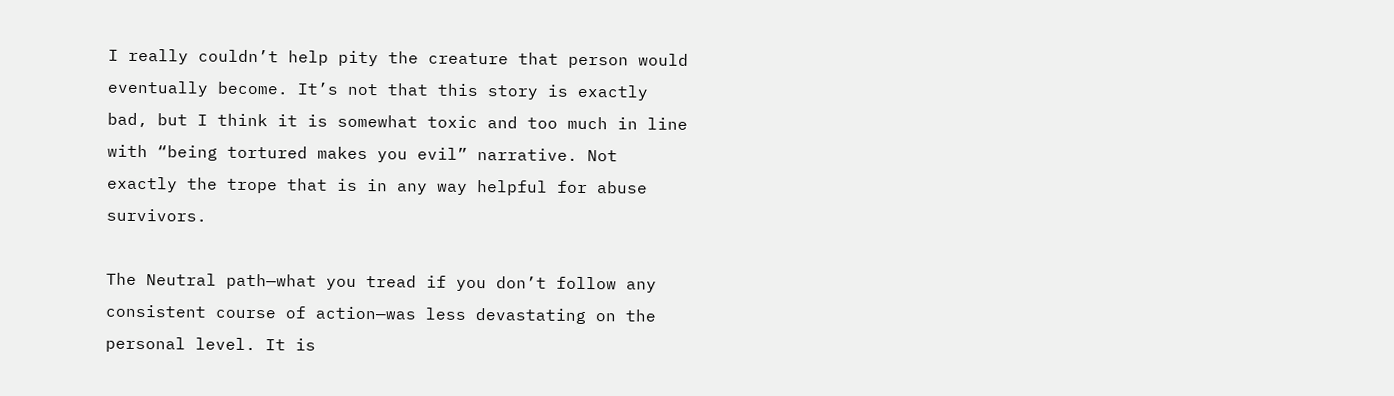I really couldn’t help pity the creature that person would eventually become. It’s not that this story is exactly bad, but I think it is somewhat toxic and too much in line with “being tortured makes you evil” narrative. Not exactly the trope that is in any way helpful for abuse survivors.

The Neutral path—what you tread if you don’t follow any consistent course of action—was less devastating on the personal level. It is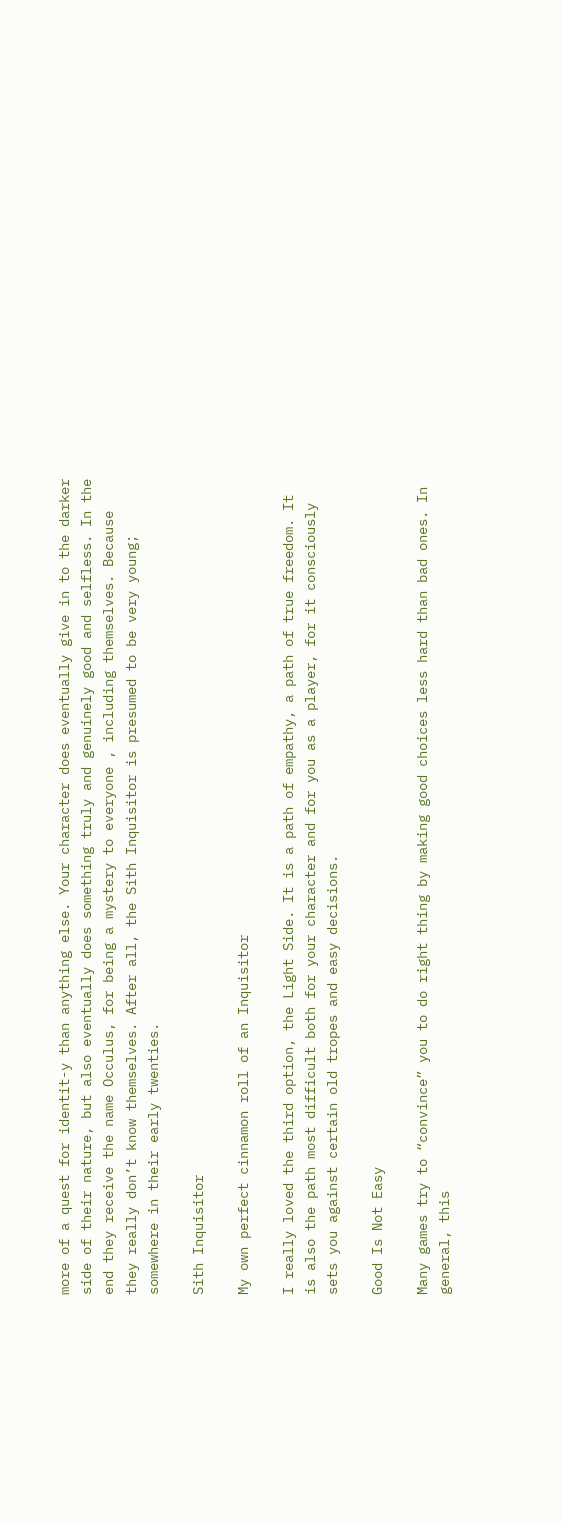more of a quest for identit-y than anything else. Your character does eventually give in to the darker side of their nature, but also eventually does something truly and genuinely good and selfless. In the end they receive the name Occulus, for being a mystery to everyone , including themselves. Because they really don’t know themselves. After all, the Sith Inquisitor is presumed to be very young; somewhere in their early twenties.

Sith Inquisitor

My own perfect cinnamon roll of an Inquisitor

I really loved the third option, the Light Side. It is a path of empathy, a path of true freedom. It is also the path most difficult both for your character and for you as a player, for it consciously sets you against certain old tropes and easy decisions.

Good Is Not Easy

Many games try to “convince” you to do right thing by making good choices less hard than bad ones. In general, this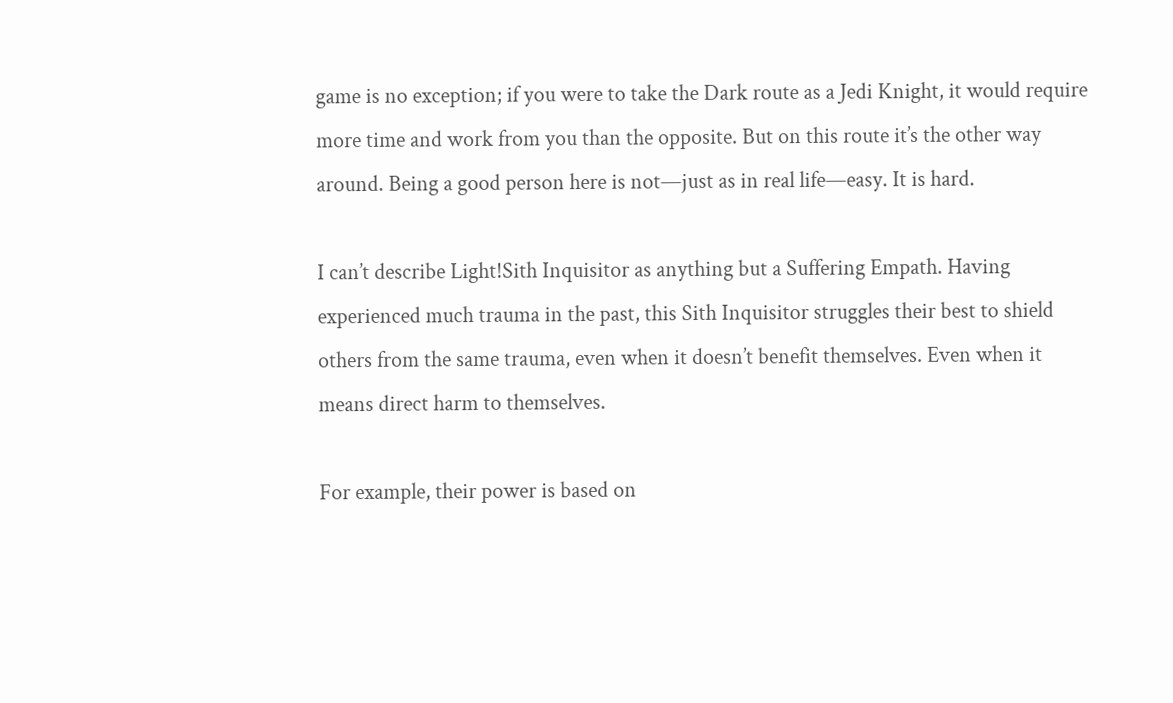game is no exception; if you were to take the Dark route as a Jedi Knight, it would require more time and work from you than the opposite. But on this route it’s the other way around. Being a good person here is not—just as in real life—easy. It is hard.

I can’t describe Light!Sith Inquisitor as anything but a Suffering Empath. Having experienced much trauma in the past, this Sith Inquisitor struggles their best to shield others from the same trauma, even when it doesn’t benefit themselves. Even when it means direct harm to themselves.

For example, their power is based on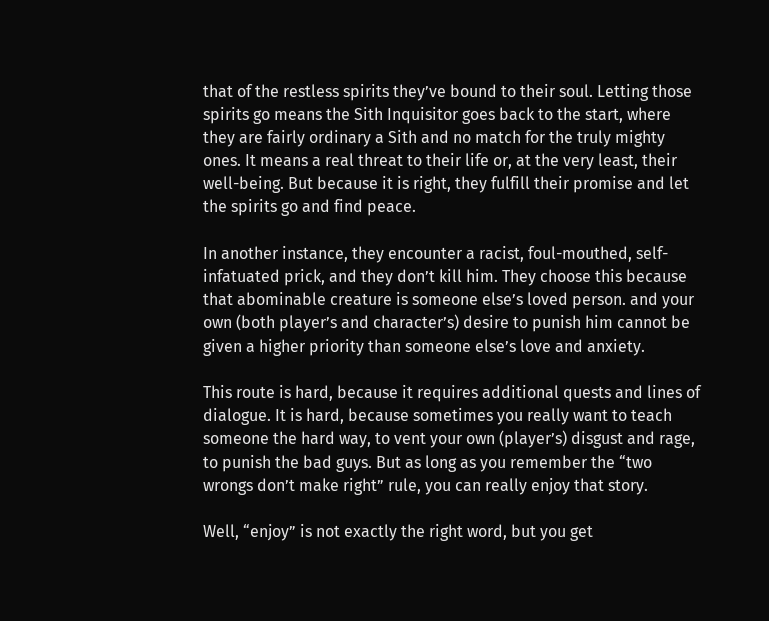that of the restless spirits they’ve bound to their soul. Letting those spirits go means the Sith Inquisitor goes back to the start, where they are fairly ordinary a Sith and no match for the truly mighty ones. It means a real threat to their life or, at the very least, their well-being. But because it is right, they fulfill their promise and let the spirits go and find peace.

In another instance, they encounter a racist, foul-mouthed, self-infatuated prick, and they don’t kill him. They choose this because that abominable creature is someone else’s loved person. and your own (both player’s and character’s) desire to punish him cannot be given a higher priority than someone else’s love and anxiety.

This route is hard, because it requires additional quests and lines of dialogue. It is hard, because sometimes you really want to teach someone the hard way, to vent your own (player’s) disgust and rage, to punish the bad guys. But as long as you remember the “two wrongs don’t make right” rule, you can really enjoy that story.

Well, “enjoy” is not exactly the right word, but you get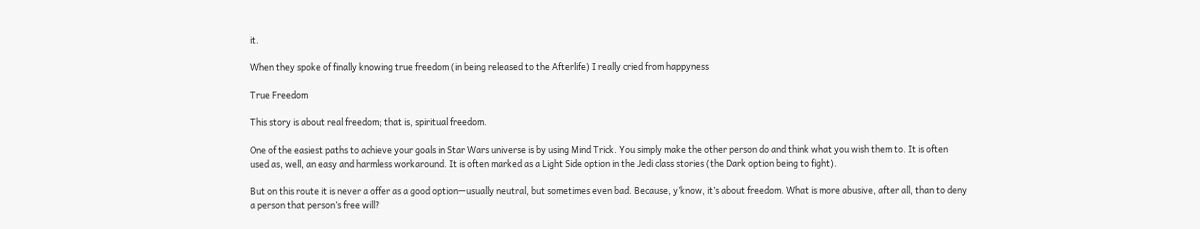it.

When they spoke of finally knowing true freedom (in being released to the Afterlife) I really cried from happyness

True Freedom

This story is about real freedom; that is, spiritual freedom.

One of the easiest paths to achieve your goals in Star Wars universe is by using Mind Trick. You simply make the other person do and think what you wish them to. It is often used as, well, an easy and harmless workaround. It is often marked as a Light Side option in the Jedi class stories (the Dark option being to fight).

But on this route it is never a offer as a good option—usually neutral, but sometimes even bad. Because, y’know, it’s about freedom. What is more abusive, after all, than to deny a person that person’s free will?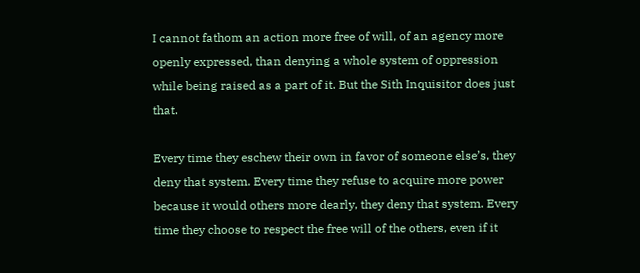I cannot fathom an action more free of will, of an agency more openly expressed, than denying a whole system of oppression while being raised as a part of it. But the Sith Inquisitor does just that.

Every time they eschew their own in favor of someone else’s, they deny that system. Every time they refuse to acquire more power because it would others more dearly, they deny that system. Every time they choose to respect the free will of the others, even if it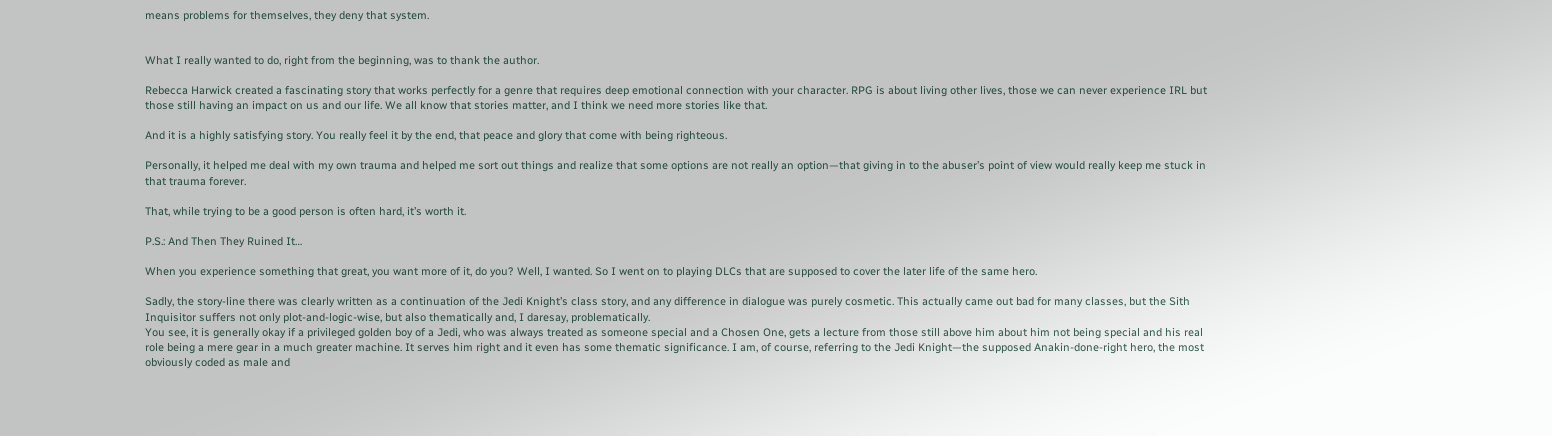means problems for themselves, they deny that system.


What I really wanted to do, right from the beginning, was to thank the author.

Rebecca Harwick created a fascinating story that works perfectly for a genre that requires deep emotional connection with your character. RPG is about living other lives, those we can never experience IRL but those still having an impact on us and our life. We all know that stories matter, and I think we need more stories like that.

And it is a highly satisfying story. You really feel it by the end, that peace and glory that come with being righteous.

Personally, it helped me deal with my own trauma and helped me sort out things and realize that some options are not really an option—that giving in to the abuser’s point of view would really keep me stuck in that trauma forever.

That, while trying to be a good person is often hard, it’s worth it.

P.S.: And Then They Ruined It…

When you experience something that great, you want more of it, do you? Well, I wanted. So I went on to playing DLCs that are supposed to cover the later life of the same hero.

Sadly, the story-line there was clearly written as a continuation of the Jedi Knight’s class story, and any difference in dialogue was purely cosmetic. This actually came out bad for many classes, but the Sith Inquisitor suffers not only plot-and-logic-wise, but also thematically and, I daresay, problematically.
You see, it is generally okay if a privileged golden boy of a Jedi, who was always treated as someone special and a Chosen One, gets a lecture from those still above him about him not being special and his real role being a mere gear in a much greater machine. It serves him right and it even has some thematic significance. I am, of course, referring to the Jedi Knight—the supposed Anakin-done-right hero, the most obviously coded as male and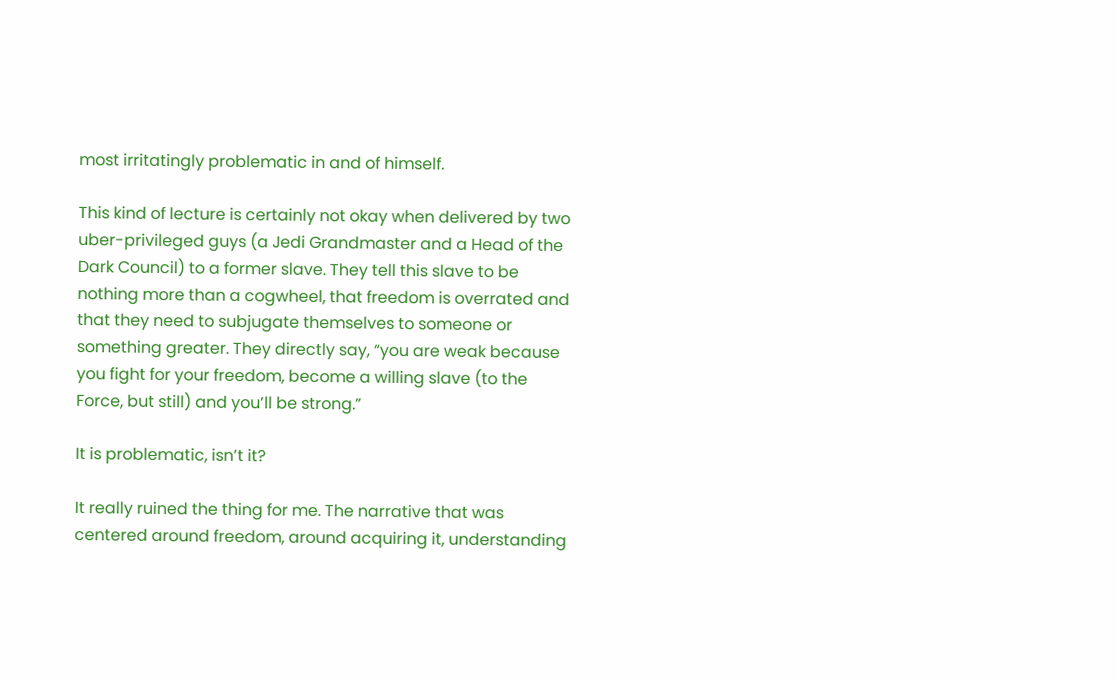most irritatingly problematic in and of himself.

This kind of lecture is certainly not okay when delivered by two uber-privileged guys (a Jedi Grandmaster and a Head of the Dark Council) to a former slave. They tell this slave to be nothing more than a cogwheel, that freedom is overrated and that they need to subjugate themselves to someone or something greater. They directly say, “you are weak because you fight for your freedom, become a willing slave (to the Force, but still) and you’ll be strong.”

It is problematic, isn’t it?

It really ruined the thing for me. The narrative that was centered around freedom, around acquiring it, understanding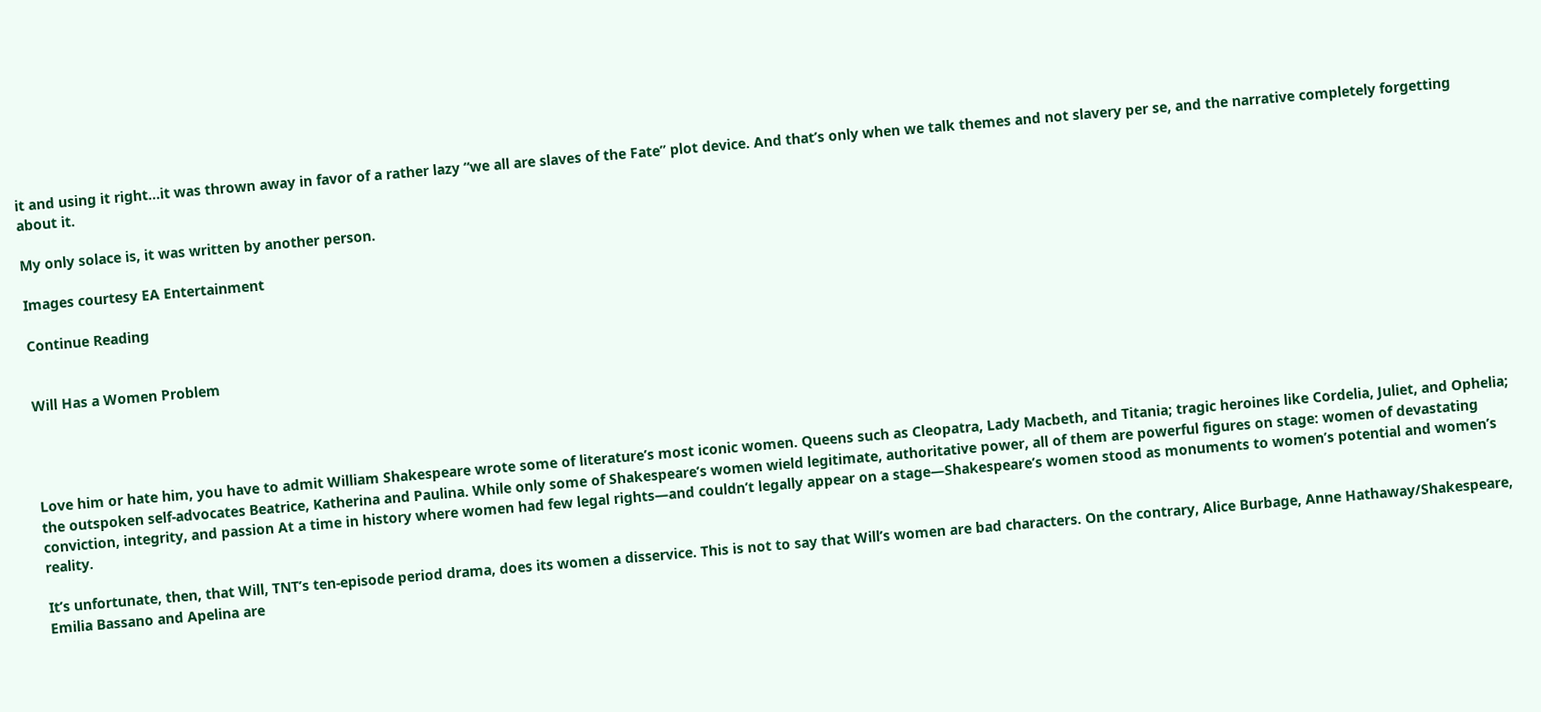it and using it right…it was thrown away in favor of a rather lazy “we all are slaves of the Fate” plot device. And that’s only when we talk themes and not slavery per se, and the narrative completely forgetting about it.

My only solace is, it was written by another person.

Images courtesy EA Entertainment

Continue Reading


Will Has a Women Problem




Love him or hate him, you have to admit William Shakespeare wrote some of literature’s most iconic women. Queens such as Cleopatra, Lady Macbeth, and Titania; tragic heroines like Cordelia, Juliet, and Ophelia; the outspoken self-advocates Beatrice, Katherina and Paulina. While only some of Shakespeare’s women wield legitimate, authoritative power, all of them are powerful figures on stage: women of devastating conviction, integrity, and passion At a time in history where women had few legal rights—and couldn’t legally appear on a stage—Shakespeare’s women stood as monuments to women’s potential and women’s reality.

It’s unfortunate, then, that Will, TNT’s ten-episode period drama, does its women a disservice. This is not to say that Will’s women are bad characters. On the contrary, Alice Burbage, Anne Hathaway/Shakespeare, Emilia Bassano and Apelina are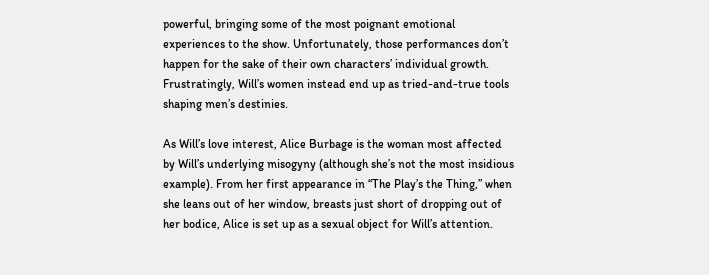powerful, bringing some of the most poignant emotional experiences to the show. Unfortunately, those performances don’t happen for the sake of their own characters’ individual growth. Frustratingly, Will’s women instead end up as tried-and-true tools shaping men’s destinies.

As Will’s love interest, Alice Burbage is the woman most affected by Will’s underlying misogyny (although she’s not the most insidious example). From her first appearance in “The Play’s the Thing,” when she leans out of her window, breasts just short of dropping out of her bodice, Alice is set up as a sexual object for Will’s attention.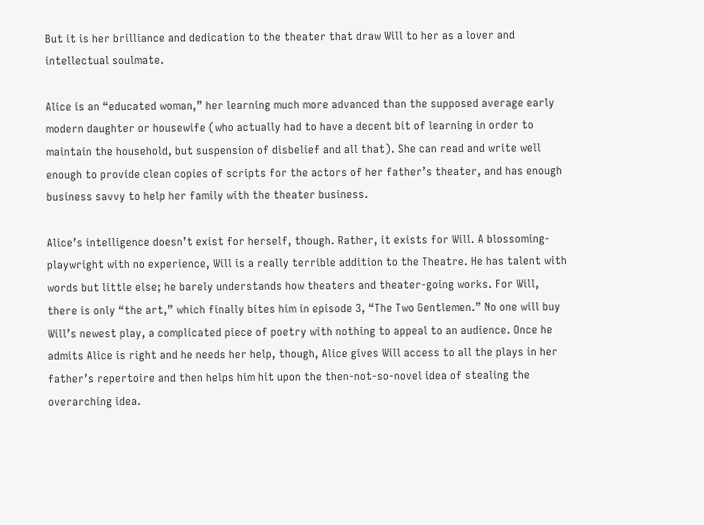But it is her brilliance and dedication to the theater that draw Will to her as a lover and intellectual soulmate.

Alice is an “educated woman,” her learning much more advanced than the supposed average early modern daughter or housewife (who actually had to have a decent bit of learning in order to maintain the household, but suspension of disbelief and all that). She can read and write well enough to provide clean copies of scripts for the actors of her father’s theater, and has enough business savvy to help her family with the theater business.

Alice’s intelligence doesn’t exist for herself, though. Rather, it exists for Will. A blossoming-playwright with no experience, Will is a really terrible addition to the Theatre. He has talent with words but little else; he barely understands how theaters and theater-going works. For Will, there is only “the art,” which finally bites him in episode 3, “The Two Gentlemen.” No one will buy Will’s newest play, a complicated piece of poetry with nothing to appeal to an audience. Once he admits Alice is right and he needs her help, though, Alice gives Will access to all the plays in her father’s repertoire and then helps him hit upon the then-not-so-novel idea of stealing the overarching idea.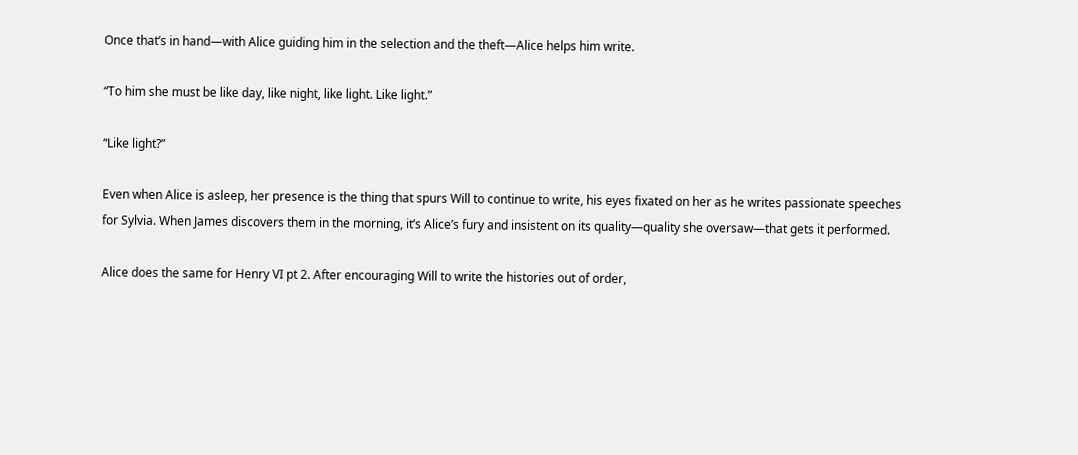Once that’s in hand—with Alice guiding him in the selection and the theft—Alice helps him write.

“To him she must be like day, like night, like light. Like light.”

“Like light?”

Even when Alice is asleep, her presence is the thing that spurs Will to continue to write, his eyes fixated on her as he writes passionate speeches for Sylvia. When James discovers them in the morning, it’s Alice’s fury and insistent on its quality—quality she oversaw—that gets it performed.

Alice does the same for Henry VI pt 2. After encouraging Will to write the histories out of order,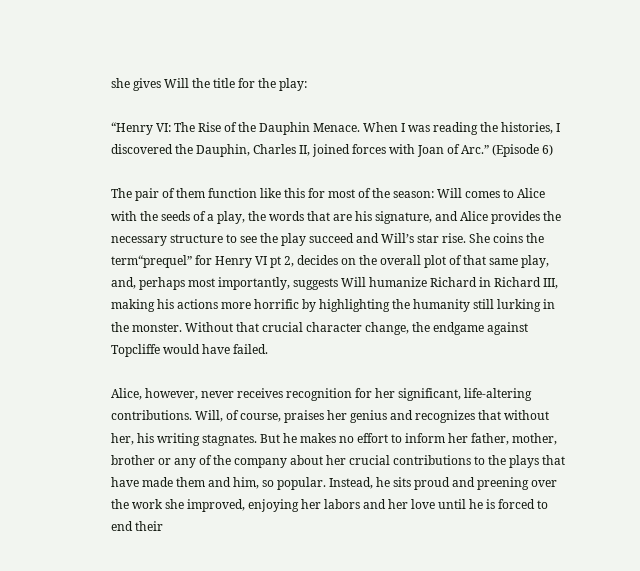she gives Will the title for the play:

“Henry VI: The Rise of the Dauphin Menace. When I was reading the histories, I discovered the Dauphin, Charles II, joined forces with Joan of Arc.” (Episode 6)

The pair of them function like this for most of the season: Will comes to Alice with the seeds of a play, the words that are his signature, and Alice provides the necessary structure to see the play succeed and Will’s star rise. She coins the term“prequel” for Henry VI pt 2, decides on the overall plot of that same play, and, perhaps most importantly, suggests Will humanize Richard in Richard III, making his actions more horrific by highlighting the humanity still lurking in the monster. Without that crucial character change, the endgame against Topcliffe would have failed.

Alice, however, never receives recognition for her significant, life-altering contributions. Will, of course, praises her genius and recognizes that without her, his writing stagnates. But he makes no effort to inform her father, mother, brother or any of the company about her crucial contributions to the plays that have made them and him, so popular. Instead, he sits proud and preening over the work she improved, enjoying her labors and her love until he is forced to end their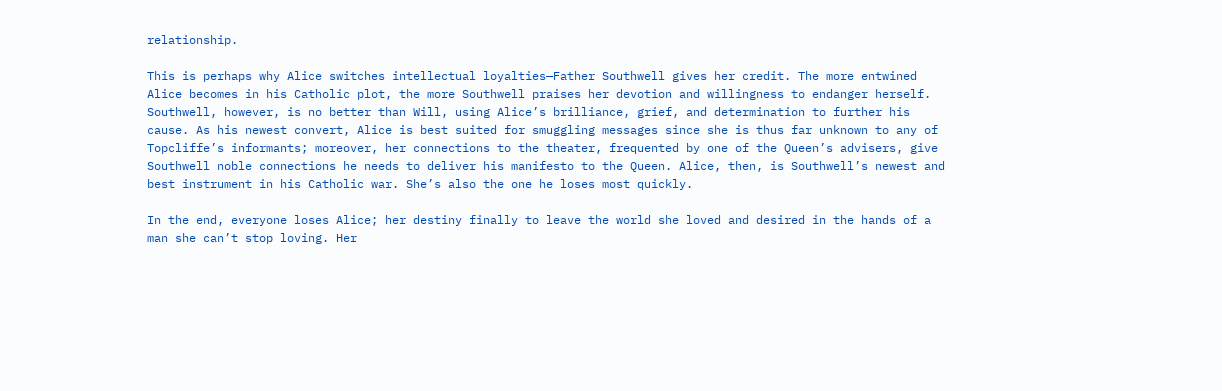relationship.

This is perhaps why Alice switches intellectual loyalties—Father Southwell gives her credit. The more entwined Alice becomes in his Catholic plot, the more Southwell praises her devotion and willingness to endanger herself. Southwell, however, is no better than Will, using Alice’s brilliance, grief, and determination to further his cause. As his newest convert, Alice is best suited for smuggling messages since she is thus far unknown to any of Topcliffe’s informants; moreover, her connections to the theater, frequented by one of the Queen’s advisers, give Southwell noble connections he needs to deliver his manifesto to the Queen. Alice, then, is Southwell’s newest and best instrument in his Catholic war. She’s also the one he loses most quickly.

In the end, everyone loses Alice; her destiny finally to leave the world she loved and desired in the hands of a man she can’t stop loving. Her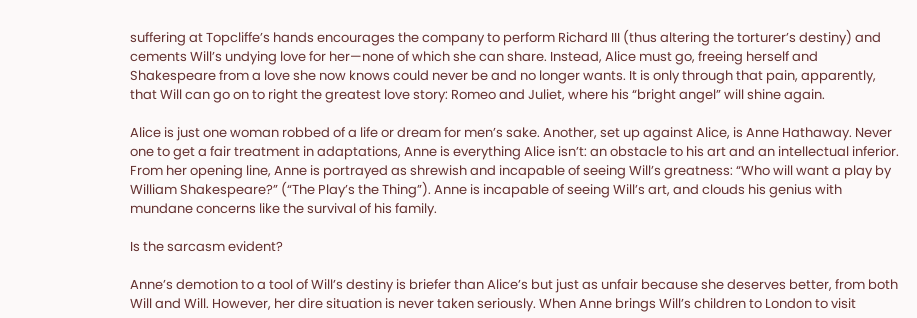suffering at Topcliffe’s hands encourages the company to perform Richard III (thus altering the torturer’s destiny) and cements Will’s undying love for her—none of which she can share. Instead, Alice must go, freeing herself and Shakespeare from a love she now knows could never be and no longer wants. It is only through that pain, apparently, that Will can go on to right the greatest love story: Romeo and Juliet, where his “bright angel” will shine again.

Alice is just one woman robbed of a life or dream for men’s sake. Another, set up against Alice, is Anne Hathaway. Never one to get a fair treatment in adaptations, Anne is everything Alice isn’t: an obstacle to his art and an intellectual inferior. From her opening line, Anne is portrayed as shrewish and incapable of seeing Will’s greatness: “Who will want a play by William Shakespeare?” (“The Play’s the Thing”). Anne is incapable of seeing Will’s art, and clouds his genius with mundane concerns like the survival of his family.

Is the sarcasm evident?

Anne’s demotion to a tool of Will’s destiny is briefer than Alice’s but just as unfair because she deserves better, from both Will and Will. However, her dire situation is never taken seriously. When Anne brings Will’s children to London to visit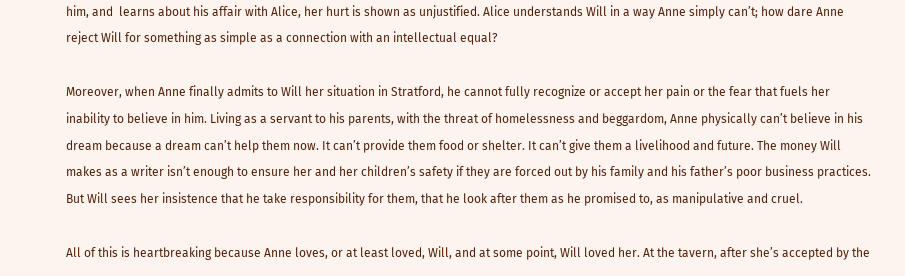him, and  learns about his affair with Alice, her hurt is shown as unjustified. Alice understands Will in a way Anne simply can’t; how dare Anne reject Will for something as simple as a connection with an intellectual equal?

Moreover, when Anne finally admits to Will her situation in Stratford, he cannot fully recognize or accept her pain or the fear that fuels her inability to believe in him. Living as a servant to his parents, with the threat of homelessness and beggardom, Anne physically can’t believe in his dream because a dream can’t help them now. It can’t provide them food or shelter. It can’t give them a livelihood and future. The money Will makes as a writer isn’t enough to ensure her and her children’s safety if they are forced out by his family and his father’s poor business practices. But Will sees her insistence that he take responsibility for them, that he look after them as he promised to, as manipulative and cruel.

All of this is heartbreaking because Anne loves, or at least loved, Will, and at some point, Will loved her. At the tavern, after she’s accepted by the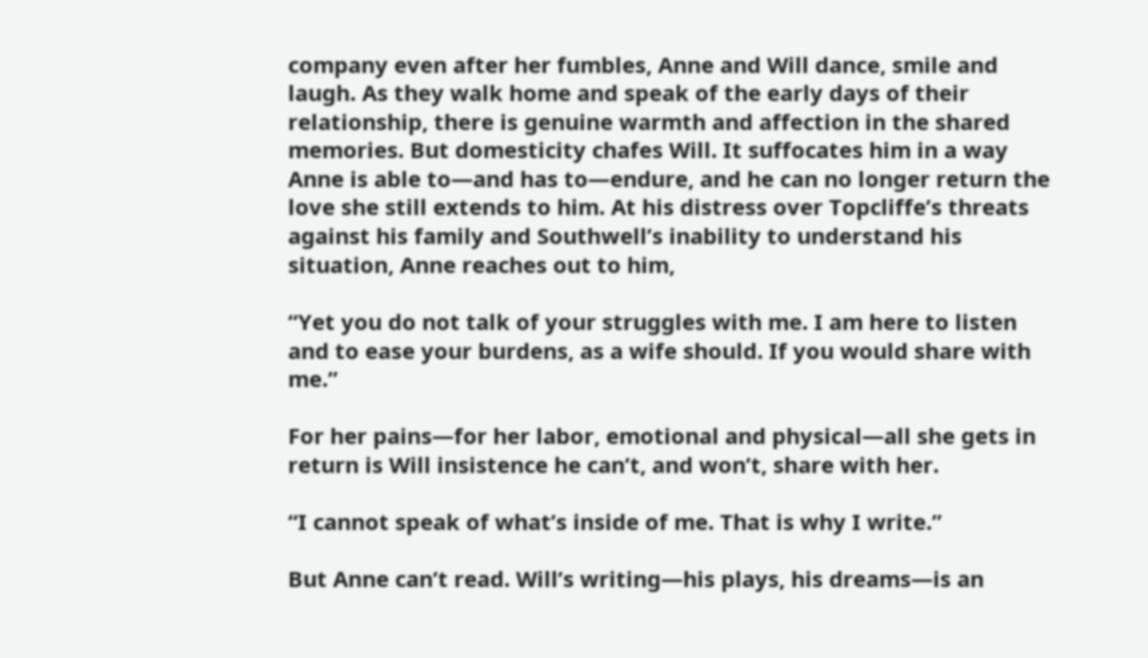company even after her fumbles, Anne and Will dance, smile and laugh. As they walk home and speak of the early days of their relationship, there is genuine warmth and affection in the shared memories. But domesticity chafes Will. It suffocates him in a way Anne is able to—and has to—endure, and he can no longer return the love she still extends to him. At his distress over Topcliffe’s threats against his family and Southwell’s inability to understand his situation, Anne reaches out to him,

“Yet you do not talk of your struggles with me. I am here to listen and to ease your burdens, as a wife should. If you would share with me.”

For her pains—for her labor, emotional and physical—all she gets in return is Will insistence he can’t, and won’t, share with her.

“I cannot speak of what’s inside of me. That is why I write.”

But Anne can’t read. Will’s writing—his plays, his dreams—is an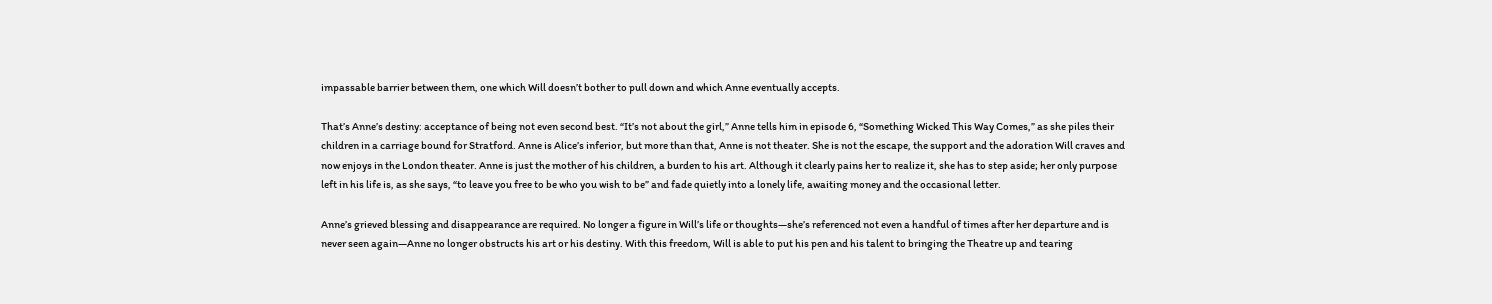impassable barrier between them, one which Will doesn’t bother to pull down and which Anne eventually accepts.

That’s Anne’s destiny: acceptance of being not even second best. “It’s not about the girl,” Anne tells him in episode 6, “Something Wicked This Way Comes,” as she piles their children in a carriage bound for Stratford. Anne is Alice’s inferior, but more than that, Anne is not theater. She is not the escape, the support and the adoration Will craves and now enjoys in the London theater. Anne is just the mother of his children, a burden to his art. Although it clearly pains her to realize it, she has to step aside; her only purpose left in his life is, as she says, “to leave you free to be who you wish to be” and fade quietly into a lonely life, awaiting money and the occasional letter.

Anne’s grieved blessing and disappearance are required. No longer a figure in Will’s life or thoughts—she’s referenced not even a handful of times after her departure and is never seen again—Anne no longer obstructs his art or his destiny. With this freedom, Will is able to put his pen and his talent to bringing the Theatre up and tearing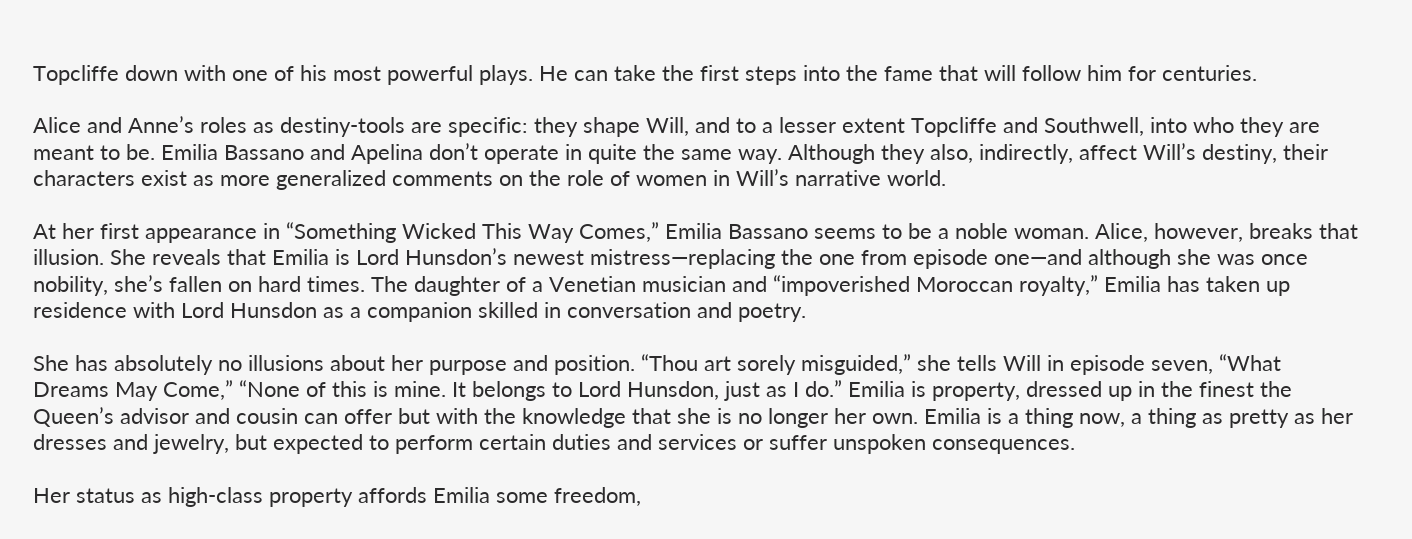Topcliffe down with one of his most powerful plays. He can take the first steps into the fame that will follow him for centuries.

Alice and Anne’s roles as destiny-tools are specific: they shape Will, and to a lesser extent Topcliffe and Southwell, into who they are meant to be. Emilia Bassano and Apelina don’t operate in quite the same way. Although they also, indirectly, affect Will’s destiny, their characters exist as more generalized comments on the role of women in Will’s narrative world.

At her first appearance in “Something Wicked This Way Comes,” Emilia Bassano seems to be a noble woman. Alice, however, breaks that illusion. She reveals that Emilia is Lord Hunsdon’s newest mistress—replacing the one from episode one—and although she was once nobility, she’s fallen on hard times. The daughter of a Venetian musician and “impoverished Moroccan royalty,” Emilia has taken up residence with Lord Hunsdon as a companion skilled in conversation and poetry.

She has absolutely no illusions about her purpose and position. “Thou art sorely misguided,” she tells Will in episode seven, “What Dreams May Come,” “None of this is mine. It belongs to Lord Hunsdon, just as I do.” Emilia is property, dressed up in the finest the Queen’s advisor and cousin can offer but with the knowledge that she is no longer her own. Emilia is a thing now, a thing as pretty as her dresses and jewelry, but expected to perform certain duties and services or suffer unspoken consequences.

Her status as high-class property affords Emilia some freedom,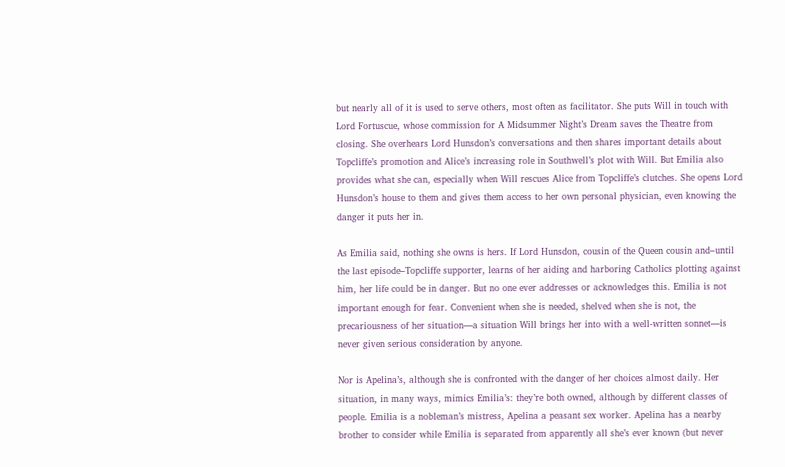but nearly all of it is used to serve others, most often as facilitator. She puts Will in touch with Lord Fortuscue, whose commission for A Midsummer Night’s Dream saves the Theatre from closing. She overhears Lord Hunsdon’s conversations and then shares important details about Topcliffe’s promotion and Alice’s increasing role in Southwell’s plot with Will. But Emilia also provides what she can, especially when Will rescues Alice from Topcliffe’s clutches. She opens Lord Hunsdon’s house to them and gives them access to her own personal physician, even knowing the danger it puts her in.

As Emilia said, nothing she owns is hers. If Lord Hunsdon, cousin of the Queen cousin and–until the last episode–Topcliffe supporter, learns of her aiding and harboring Catholics plotting against him, her life could be in danger. But no one ever addresses or acknowledges this. Emilia is not important enough for fear. Convenient when she is needed, shelved when she is not, the precariousness of her situation—a situation Will brings her into with a well-written sonnet—is never given serious consideration by anyone.

Nor is Apelina’s, although she is confronted with the danger of her choices almost daily. Her situation, in many ways, mimics Emilia’s: they’re both owned, although by different classes of people. Emilia is a nobleman’s mistress, Apelina a peasant sex worker. Apelina has a nearby brother to consider while Emilia is separated from apparently all she’s ever known (but never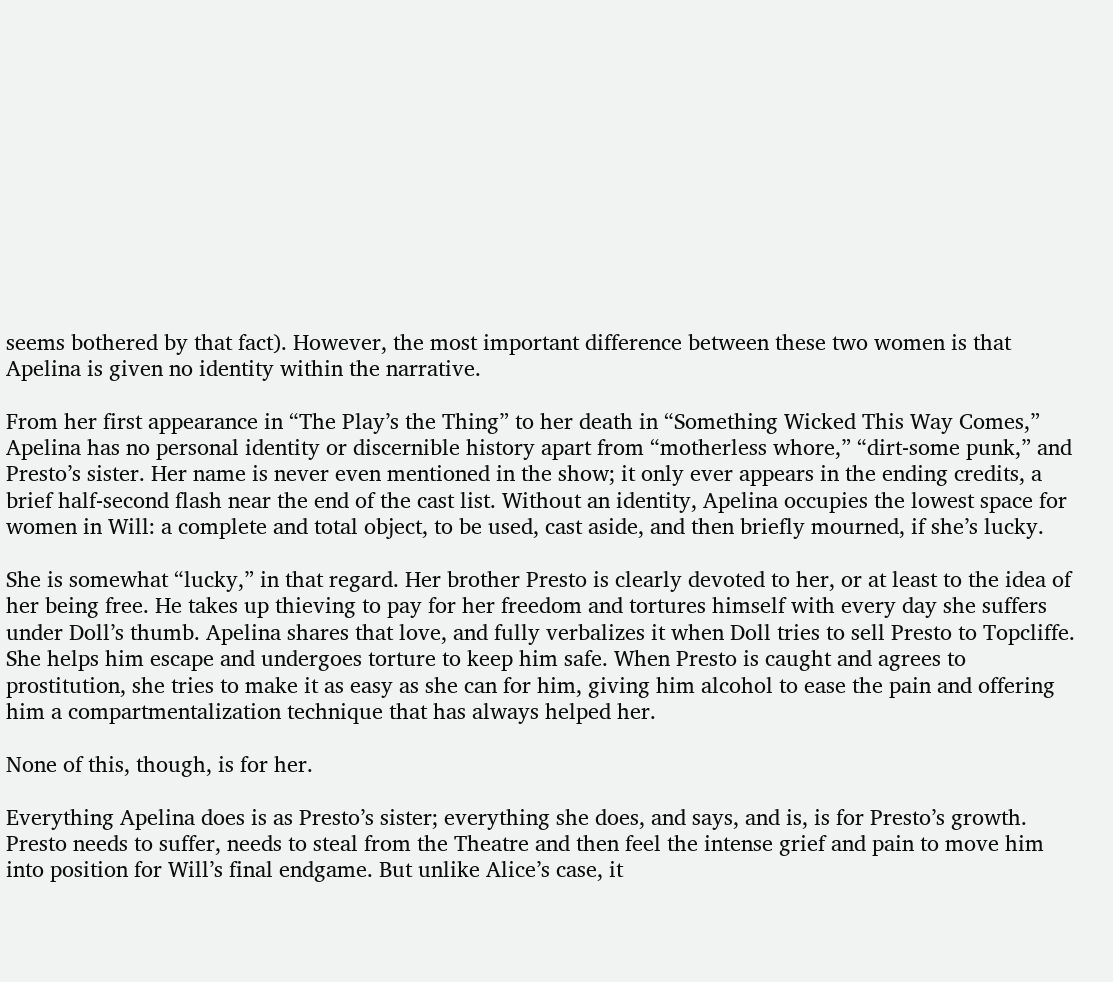seems bothered by that fact). However, the most important difference between these two women is that Apelina is given no identity within the narrative.

From her first appearance in “The Play’s the Thing” to her death in “Something Wicked This Way Comes,” Apelina has no personal identity or discernible history apart from “motherless whore,” “dirt-some punk,” and Presto’s sister. Her name is never even mentioned in the show; it only ever appears in the ending credits, a brief half-second flash near the end of the cast list. Without an identity, Apelina occupies the lowest space for women in Will: a complete and total object, to be used, cast aside, and then briefly mourned, if she’s lucky.

She is somewhat “lucky,” in that regard. Her brother Presto is clearly devoted to her, or at least to the idea of her being free. He takes up thieving to pay for her freedom and tortures himself with every day she suffers under Doll’s thumb. Apelina shares that love, and fully verbalizes it when Doll tries to sell Presto to Topcliffe. She helps him escape and undergoes torture to keep him safe. When Presto is caught and agrees to prostitution, she tries to make it as easy as she can for him, giving him alcohol to ease the pain and offering him a compartmentalization technique that has always helped her.

None of this, though, is for her.

Everything Apelina does is as Presto’s sister; everything she does, and says, and is, is for Presto’s growth. Presto needs to suffer, needs to steal from the Theatre and then feel the intense grief and pain to move him into position for Will’s final endgame. But unlike Alice’s case, it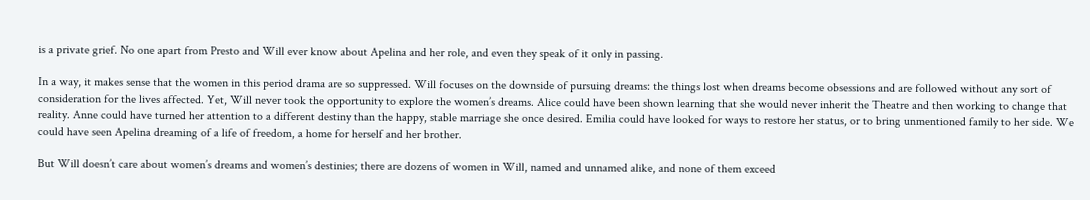is a private grief. No one apart from Presto and Will ever know about Apelina and her role, and even they speak of it only in passing.

In a way, it makes sense that the women in this period drama are so suppressed. Will focuses on the downside of pursuing dreams: the things lost when dreams become obsessions and are followed without any sort of consideration for the lives affected. Yet, Will never took the opportunity to explore the women’s dreams. Alice could have been shown learning that she would never inherit the Theatre and then working to change that reality. Anne could have turned her attention to a different destiny than the happy, stable marriage she once desired. Emilia could have looked for ways to restore her status, or to bring unmentioned family to her side. We could have seen Apelina dreaming of a life of freedom, a home for herself and her brother.

But Will doesn’t care about women’s dreams and women’s destinies; there are dozens of women in Will, named and unnamed alike, and none of them exceed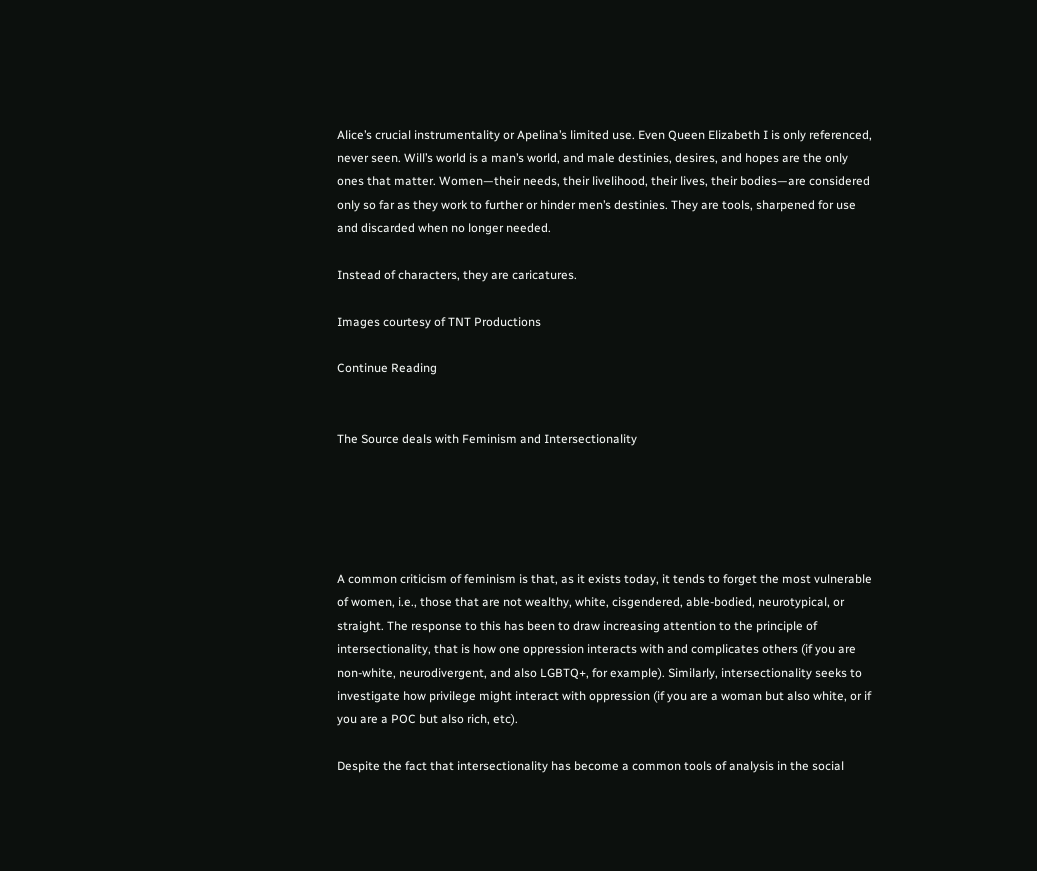Alice’s crucial instrumentality or Apelina’s limited use. Even Queen Elizabeth I is only referenced, never seen. Will’s world is a man’s world, and male destinies, desires, and hopes are the only ones that matter. Women—their needs, their livelihood, their lives, their bodies—are considered only so far as they work to further or hinder men’s destinies. They are tools, sharpened for use and discarded when no longer needed.

Instead of characters, they are caricatures.

Images courtesy of TNT Productions

Continue Reading


The Source deals with Feminism and Intersectionality





A common criticism of feminism is that, as it exists today, it tends to forget the most vulnerable of women, i.e., those that are not wealthy, white, cisgendered, able-bodied, neurotypical, or straight. The response to this has been to draw increasing attention to the principle of intersectionality, that is how one oppression interacts with and complicates others (if you are non-white, neurodivergent, and also LGBTQ+, for example). Similarly, intersectionality seeks to investigate how privilege might interact with oppression (if you are a woman but also white, or if you are a POC but also rich, etc).

Despite the fact that intersectionality has become a common tools of analysis in the social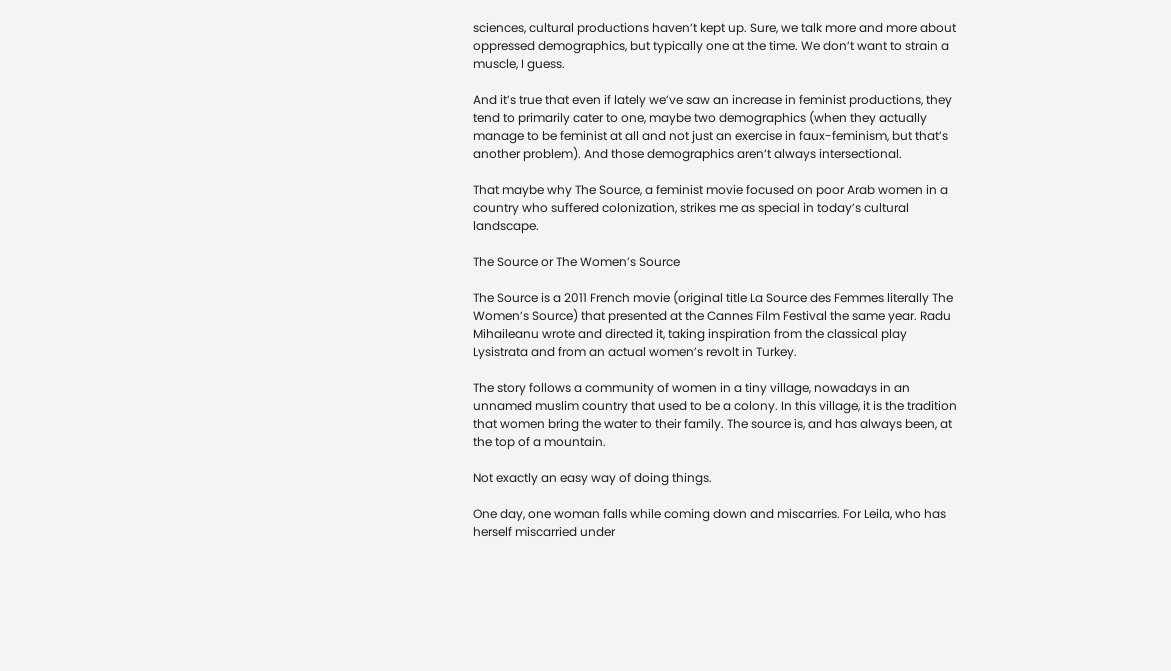sciences, cultural productions haven’t kept up. Sure, we talk more and more about oppressed demographics, but typically one at the time. We don’t want to strain a muscle, I guess.

And it’s true that even if lately we’ve saw an increase in feminist productions, they tend to primarily cater to one, maybe two demographics (when they actually manage to be feminist at all and not just an exercise in faux-feminism, but that’s another problem). And those demographics aren’t always intersectional.

That maybe why The Source, a feminist movie focused on poor Arab women in a country who suffered colonization, strikes me as special in today’s cultural landscape.

The Source or The Women’s Source

The Source is a 2011 French movie (original title La Source des Femmes literally The Women’s Source) that presented at the Cannes Film Festival the same year. Radu Mihaileanu wrote and directed it, taking inspiration from the classical play Lysistrata and from an actual women’s revolt in Turkey.

The story follows a community of women in a tiny village, nowadays in an unnamed muslim country that used to be a colony. In this village, it is the tradition that women bring the water to their family. The source is, and has always been, at the top of a mountain.

Not exactly an easy way of doing things.

One day, one woman falls while coming down and miscarries. For Leila, who has herself miscarried under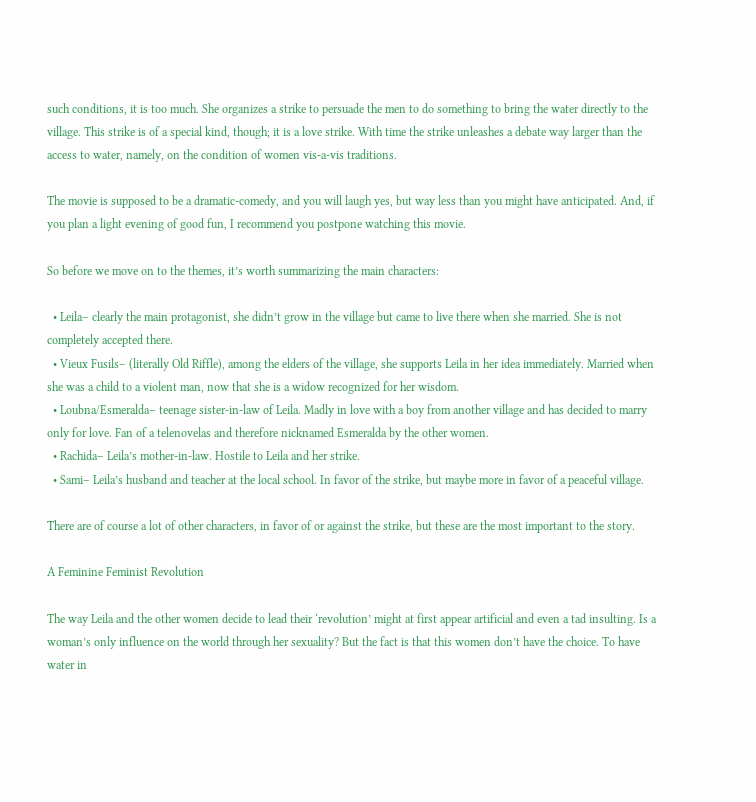such conditions, it is too much. She organizes a strike to persuade the men to do something to bring the water directly to the village. This strike is of a special kind, though; it is a love strike. With time the strike unleashes a debate way larger than the access to water, namely, on the condition of women vis-a-vis traditions.

The movie is supposed to be a dramatic-comedy, and you will laugh yes, but way less than you might have anticipated. And, if you plan a light evening of good fun, I recommend you postpone watching this movie.

So before we move on to the themes, it’s worth summarizing the main characters:

  • Leila– clearly the main protagonist, she didn’t grow in the village but came to live there when she married. She is not completely accepted there.
  • Vieux Fusils– (literally Old Riffle), among the elders of the village, she supports Leila in her idea immediately. Married when she was a child to a violent man, now that she is a widow recognized for her wisdom.
  • Loubna/Esmeralda– teenage sister-in-law of Leila. Madly in love with a boy from another village and has decided to marry only for love. Fan of a telenovelas and therefore nicknamed Esmeralda by the other women.
  • Rachida– Leila’s mother-in-law. Hostile to Leila and her strike.
  • Sami– Leila’s husband and teacher at the local school. In favor of the strike, but maybe more in favor of a peaceful village.

There are of course a lot of other characters, in favor of or against the strike, but these are the most important to the story.

A Feminine Feminist Revolution

The way Leila and the other women decide to lead their ‘revolution’ might at first appear artificial and even a tad insulting. Is a woman’s only influence on the world through her sexuality? But the fact is that this women don’t have the choice. To have water in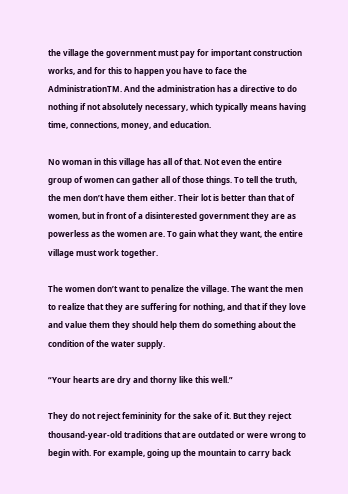the village the government must pay for important construction works, and for this to happen you have to face the AdministrationTM. And the administration has a directive to do nothing if not absolutely necessary, which typically means having time, connections, money, and education.

No woman in this village has all of that. Not even the entire group of women can gather all of those things. To tell the truth, the men don’t have them either. Their lot is better than that of women, but in front of a disinterested government they are as powerless as the women are. To gain what they want, the entire village must work together.

The women don’t want to penalize the village. The want the men to realize that they are suffering for nothing, and that if they love and value them they should help them do something about the condition of the water supply.

“Your hearts are dry and thorny like this well.”

They do not reject femininity for the sake of it. But they reject thousand-year-old traditions that are outdated or were wrong to begin with. For example, going up the mountain to carry back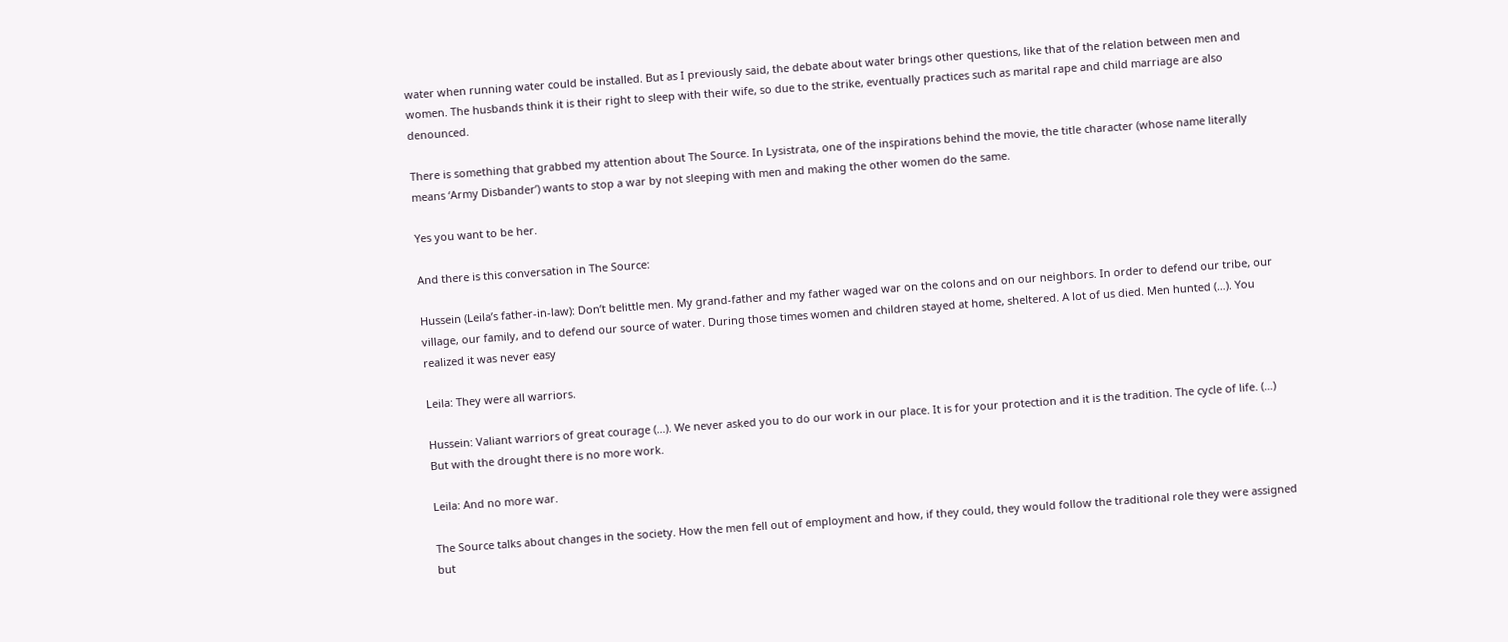water when running water could be installed. But as I previously said, the debate about water brings other questions, like that of the relation between men and women. The husbands think it is their right to sleep with their wife, so due to the strike, eventually practices such as marital rape and child marriage are also denounced.

There is something that grabbed my attention about The Source. In Lysistrata, one of the inspirations behind the movie, the title character (whose name literally means ‘Army Disbander’) wants to stop a war by not sleeping with men and making the other women do the same.

Yes you want to be her.

And there is this conversation in The Source:

Hussein (Leila’s father-in-law): Don’t belittle men. My grand-father and my father waged war on the colons and on our neighbors. In order to defend our tribe, our village, our family, and to defend our source of water. During those times women and children stayed at home, sheltered. A lot of us died. Men hunted (…). You realized it was never easy

Leila: They were all warriors.

Hussein: Valiant warriors of great courage (…). We never asked you to do our work in our place. It is for your protection and it is the tradition. The cycle of life. (…) But with the drought there is no more work.

Leila: And no more war.

The Source talks about changes in the society. How the men fell out of employment and how, if they could, they would follow the traditional role they were assigned but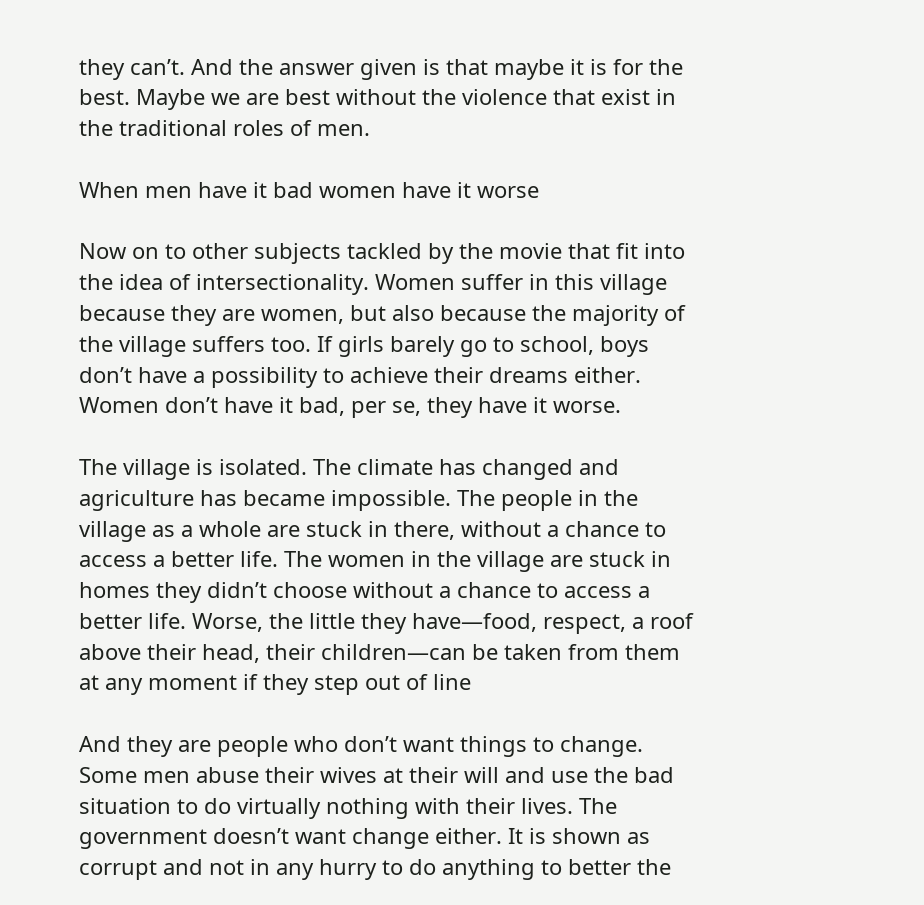they can’t. And the answer given is that maybe it is for the best. Maybe we are best without the violence that exist in the traditional roles of men.

When men have it bad women have it worse

Now on to other subjects tackled by the movie that fit into the idea of intersectionality. Women suffer in this village because they are women, but also because the majority of the village suffers too. If girls barely go to school, boys don’t have a possibility to achieve their dreams either. Women don’t have it bad, per se, they have it worse.

The village is isolated. The climate has changed and agriculture has became impossible. The people in the village as a whole are stuck in there, without a chance to access a better life. The women in the village are stuck in homes they didn’t choose without a chance to access a better life. Worse, the little they have—food, respect, a roof above their head, their children—can be taken from them at any moment if they step out of line

And they are people who don’t want things to change. Some men abuse their wives at their will and use the bad situation to do virtually nothing with their lives. The government doesn’t want change either. It is shown as corrupt and not in any hurry to do anything to better the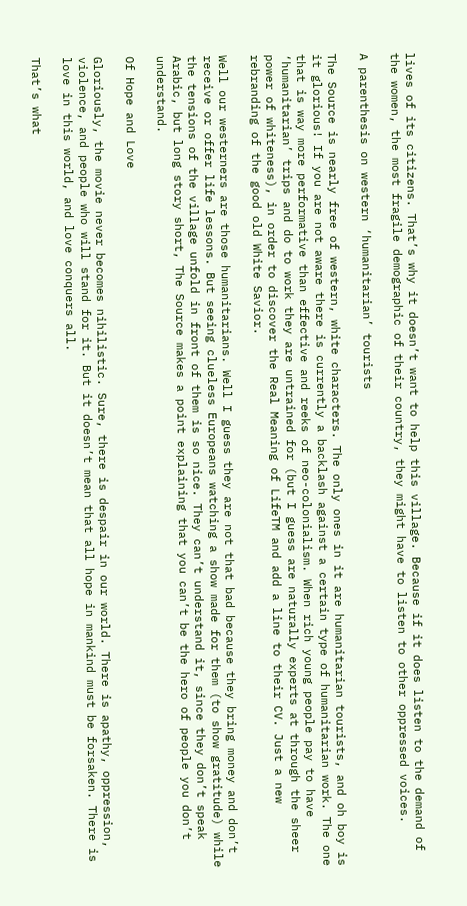lives of its citizens. That’s why it doesn’t want to help this village. Because if it does listen to the demand of the women, the most fragile demographic of their country, they might have to listen to other oppressed voices.

A parenthesis on western ‘humanitarian’ tourists

The Source is nearly free of western, white characters. The only ones in it are humanitarian tourists, and oh boy is it glorious! If you are not aware there is currently a backlash against a certain type of humanitarian work. The one that is way more performative than effective and reeks of neo-colonialism. When rich young people pay to have ‘humanitarian’ trips and do to work they are untrained for (but I guess are naturally experts at through the sheer power of whiteness), in order to discover the Real Meaning of LifeTM and add a line to their CV. Just a new rebranding of the good old White Savior.

Well our westerners are those humanitarians. Well I guess they are not that bad because they bring money and don’t receive or offer life lessons. But seeing clueless Europeans watching a show made for them (to show gratitude) while the tensions of the village unfold in front of them is so nice. They can’t understand it, since they don’t speak Arabic, but long story short, The Source makes a point explaining that you can’t be the hero of people you don’t understand.

Of Hope and Love

Gloriously, the movie never becomes nihilistic. Sure, there is despair in our world. There is apathy, oppression, violence, and people who will stand for it. But it doesn’t mean that all hope in mankind must be forsaken. There is love in this world, and love conquers all.

That’s what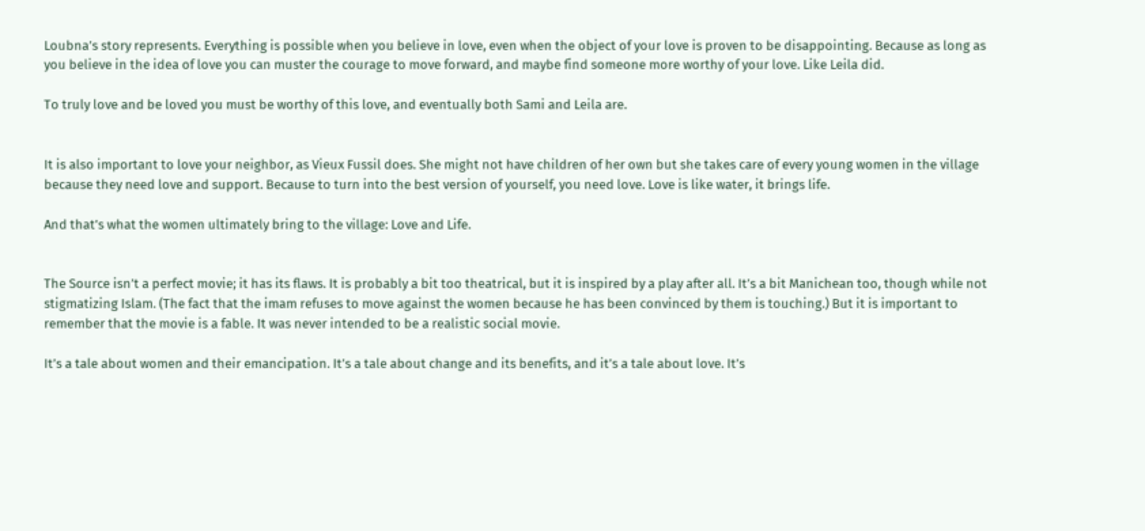Loubna’s story represents. Everything is possible when you believe in love, even when the object of your love is proven to be disappointing. Because as long as you believe in the idea of love you can muster the courage to move forward, and maybe find someone more worthy of your love. Like Leila did.

To truly love and be loved you must be worthy of this love, and eventually both Sami and Leila are.


It is also important to love your neighbor, as Vieux Fussil does. She might not have children of her own but she takes care of every young women in the village because they need love and support. Because to turn into the best version of yourself, you need love. Love is like water, it brings life.

And that’s what the women ultimately bring to the village: Love and Life.


The Source isn’t a perfect movie; it has its flaws. It is probably a bit too theatrical, but it is inspired by a play after all. It’s a bit Manichean too, though while not stigmatizing Islam. (The fact that the imam refuses to move against the women because he has been convinced by them is touching.) But it is important to remember that the movie is a fable. It was never intended to be a realistic social movie.

It’s a tale about women and their emancipation. It’s a tale about change and its benefits, and it’s a tale about love. It’s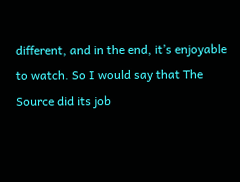different, and in the end, it’s enjoyable to watch. So I would say that The Source did its job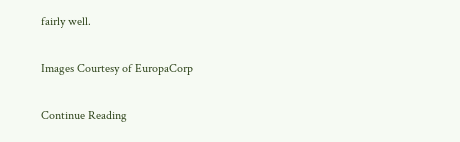fairly well.

Images Courtesy of EuropaCorp

Continue Reading